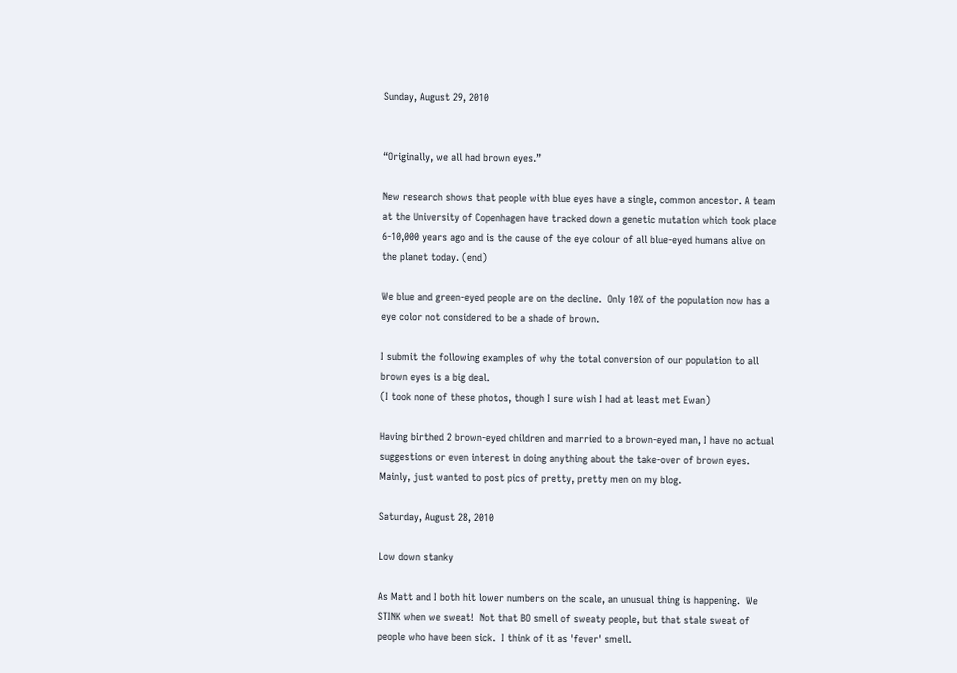Sunday, August 29, 2010


“Originally, we all had brown eyes.”

New research shows that people with blue eyes have a single, common ancestor. A team at the University of Copenhagen have tracked down a genetic mutation which took place 6-10,000 years ago and is the cause of the eye colour of all blue-eyed humans alive on the planet today. (end)

We blue and green-eyed people are on the decline.  Only 10% of the population now has a eye color not considered to be a shade of brown.

I submit the following examples of why the total conversion of our population to all brown eyes is a big deal.
(I took none of these photos, though I sure wish I had at least met Ewan)

Having birthed 2 brown-eyed children and married to a brown-eyed man, I have no actual suggestions or even interest in doing anything about the take-over of brown eyes.  Mainly, just wanted to post pics of pretty, pretty men on my blog.

Saturday, August 28, 2010

Low down stanky

As Matt and I both hit lower numbers on the scale, an unusual thing is happening.  We STINK when we sweat!  Not that BO smell of sweaty people, but that stale sweat of people who have been sick.  I think of it as 'fever' smell.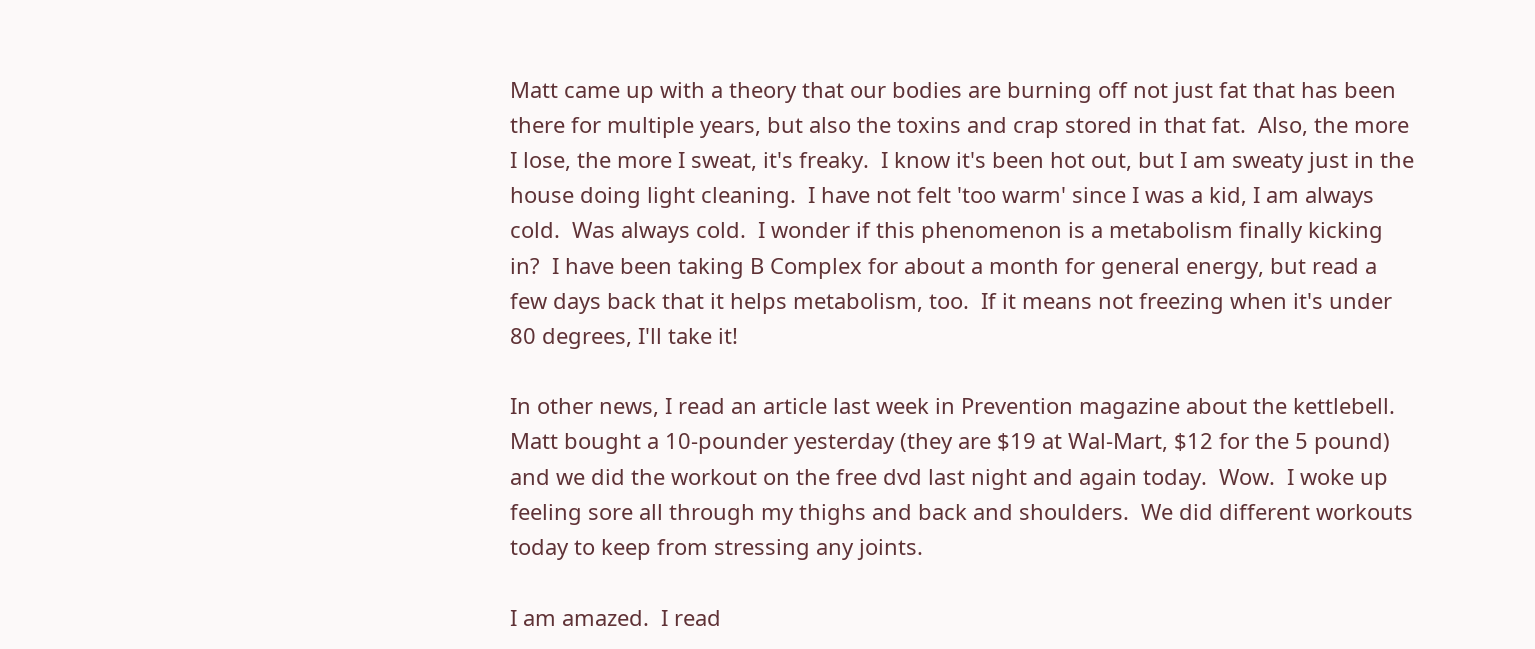Matt came up with a theory that our bodies are burning off not just fat that has been there for multiple years, but also the toxins and crap stored in that fat.  Also, the more I lose, the more I sweat, it's freaky.  I know it's been hot out, but I am sweaty just in the house doing light cleaning.  I have not felt 'too warm' since I was a kid, I am always cold.  Was always cold.  I wonder if this phenomenon is a metabolism finally kicking in?  I have been taking B Complex for about a month for general energy, but read a few days back that it helps metabolism, too.  If it means not freezing when it's under 80 degrees, I'll take it!

In other news, I read an article last week in Prevention magazine about the kettlebell.  Matt bought a 10-pounder yesterday (they are $19 at Wal-Mart, $12 for the 5 pound) and we did the workout on the free dvd last night and again today.  Wow.  I woke up feeling sore all through my thighs and back and shoulders.  We did different workouts today to keep from stressing any joints.

I am amazed.  I read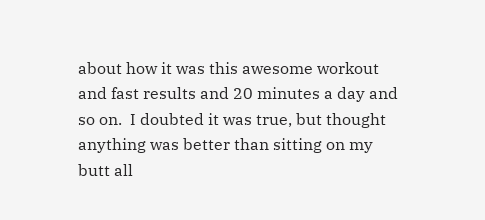about how it was this awesome workout and fast results and 20 minutes a day and so on.  I doubted it was true, but thought anything was better than sitting on my butt all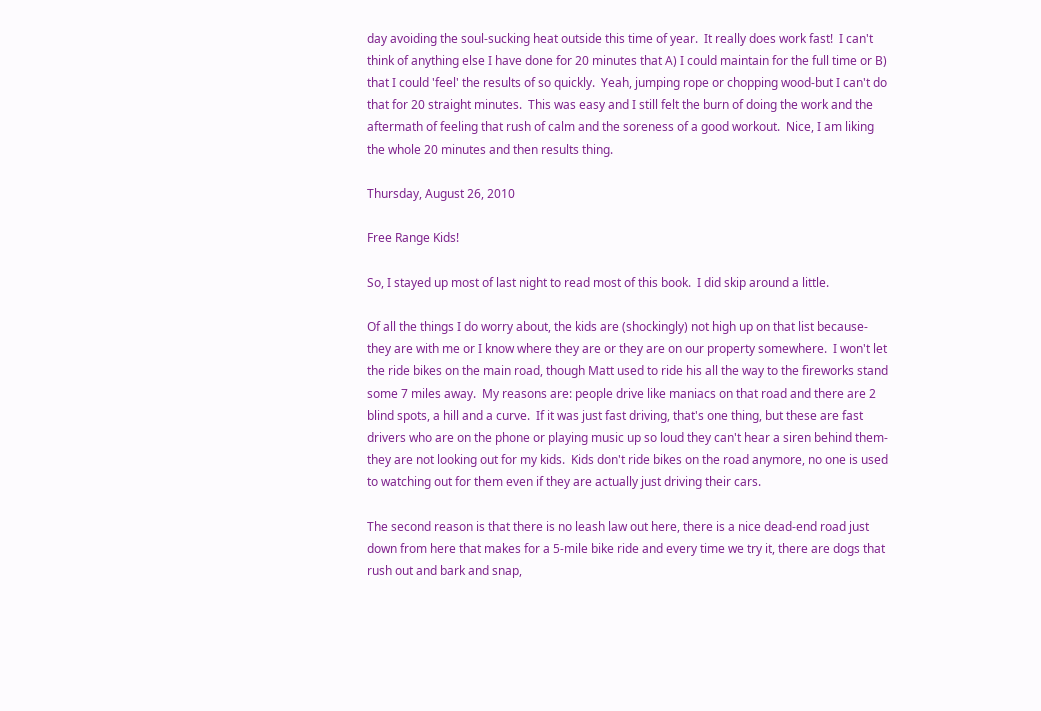day avoiding the soul-sucking heat outside this time of year.  It really does work fast!  I can't think of anything else I have done for 20 minutes that A) I could maintain for the full time or B) that I could 'feel' the results of so quickly.  Yeah, jumping rope or chopping wood-but I can't do that for 20 straight minutes.  This was easy and I still felt the burn of doing the work and the aftermath of feeling that rush of calm and the soreness of a good workout.  Nice, I am liking the whole 20 minutes and then results thing.

Thursday, August 26, 2010

Free Range Kids!

So, I stayed up most of last night to read most of this book.  I did skip around a little.

Of all the things I do worry about, the kids are (shockingly) not high up on that list because-they are with me or I know where they are or they are on our property somewhere.  I won't let the ride bikes on the main road, though Matt used to ride his all the way to the fireworks stand some 7 miles away.  My reasons are: people drive like maniacs on that road and there are 2 blind spots, a hill and a curve.  If it was just fast driving, that's one thing, but these are fast drivers who are on the phone or playing music up so loud they can't hear a siren behind them-they are not looking out for my kids.  Kids don't ride bikes on the road anymore, no one is used to watching out for them even if they are actually just driving their cars.

The second reason is that there is no leash law out here, there is a nice dead-end road just down from here that makes for a 5-mile bike ride and every time we try it, there are dogs that rush out and bark and snap,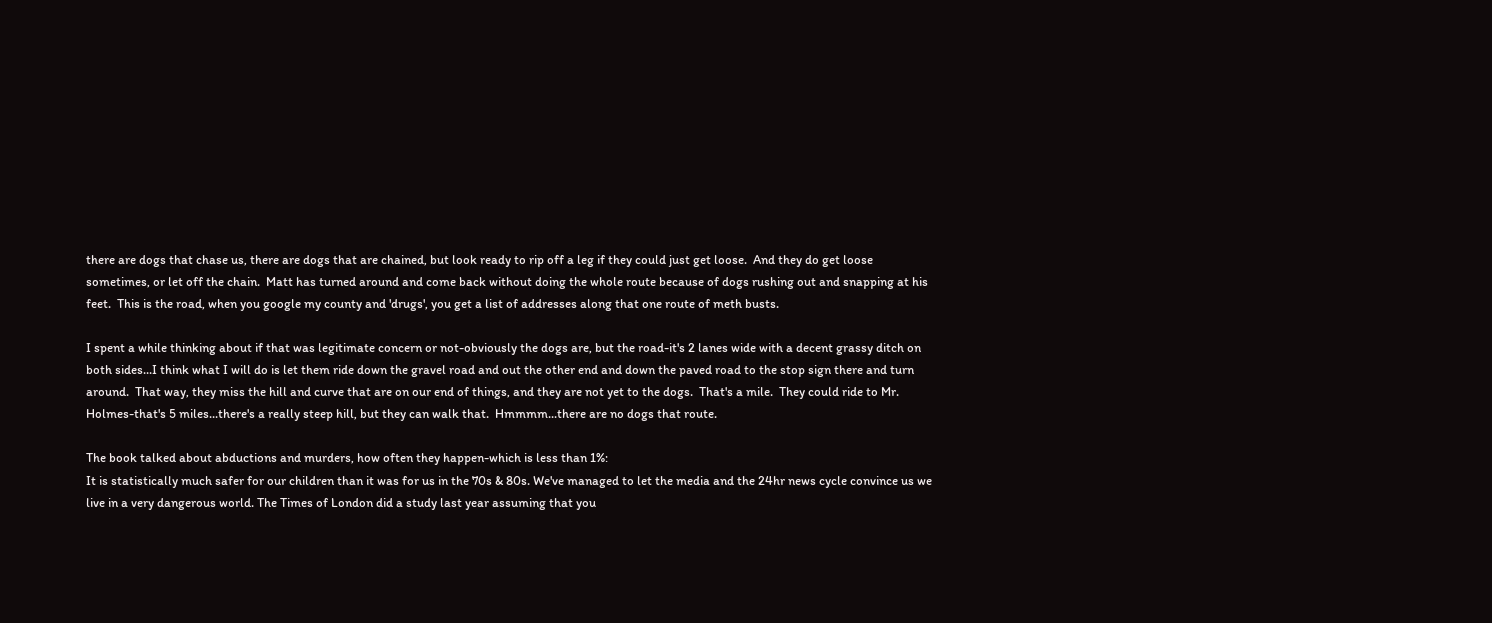there are dogs that chase us, there are dogs that are chained, but look ready to rip off a leg if they could just get loose.  And they do get loose sometimes, or let off the chain.  Matt has turned around and come back without doing the whole route because of dogs rushing out and snapping at his feet.  This is the road, when you google my county and 'drugs', you get a list of addresses along that one route of meth busts.

I spent a while thinking about if that was legitimate concern or not-obviously the dogs are, but the road-it's 2 lanes wide with a decent grassy ditch on both sides...I think what I will do is let them ride down the gravel road and out the other end and down the paved road to the stop sign there and turn around.  That way, they miss the hill and curve that are on our end of things, and they are not yet to the dogs.  That's a mile.  They could ride to Mr. Holmes-that's 5 miles...there's a really steep hill, but they can walk that.  Hmmmm...there are no dogs that route.

The book talked about abductions and murders, how often they happen-which is less than 1%:
It is statistically much safer for our children than it was for us in the 70s & 80s. We've managed to let the media and the 24hr news cycle convince us we live in a very dangerous world. The Times of London did a study last year assuming that you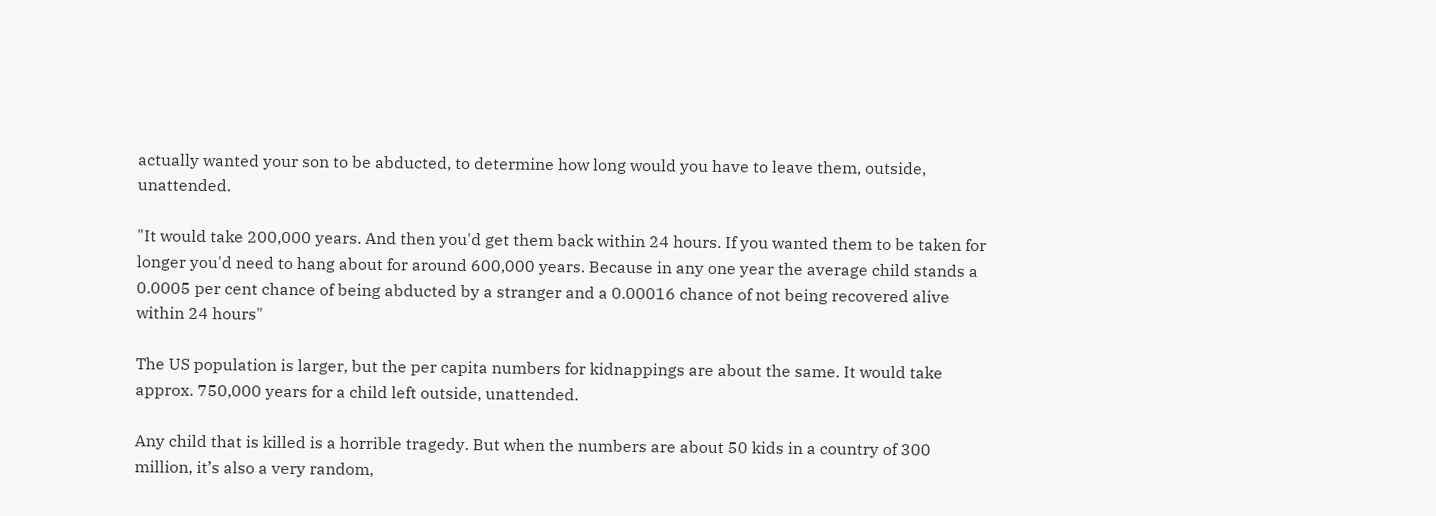actually wanted your son to be abducted, to determine how long would you have to leave them, outside, unattended.

"It would take 200,000 years. And then you'd get them back within 24 hours. If you wanted them to be taken for longer you'd need to hang about for around 600,000 years. Because in any one year the average child stands a 0.0005 per cent chance of being abducted by a stranger and a 0.00016 chance of not being recovered alive within 24 hours"

The US population is larger, but the per capita numbers for kidnappings are about the same. It would take approx. 750,000 years for a child left outside, unattended.

Any child that is killed is a horrible tragedy. But when the numbers are about 50 kids in a country of 300 million, it’s also a very random,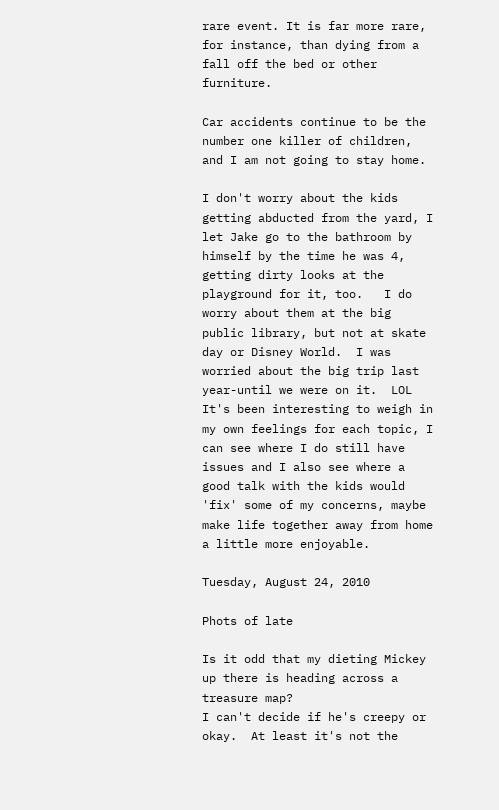rare event. It is far more rare, for instance, than dying from a fall off the bed or other furniture.

Car accidents continue to be the number one killer of children, and I am not going to stay home.

I don't worry about the kids getting abducted from the yard, I let Jake go to the bathroom by himself by the time he was 4, getting dirty looks at the playground for it, too.   I do worry about them at the big public library, but not at skate day or Disney World.  I was worried about the big trip last year-until we were on it.  LOL  It's been interesting to weigh in my own feelings for each topic, I can see where I do still have issues and I also see where a good talk with the kids would 'fix' some of my concerns, maybe make life together away from home a little more enjoyable.

Tuesday, August 24, 2010

Phots of late

Is it odd that my dieting Mickey up there is heading across a treasure map?
I can't decide if he's creepy or okay.  At least it's not the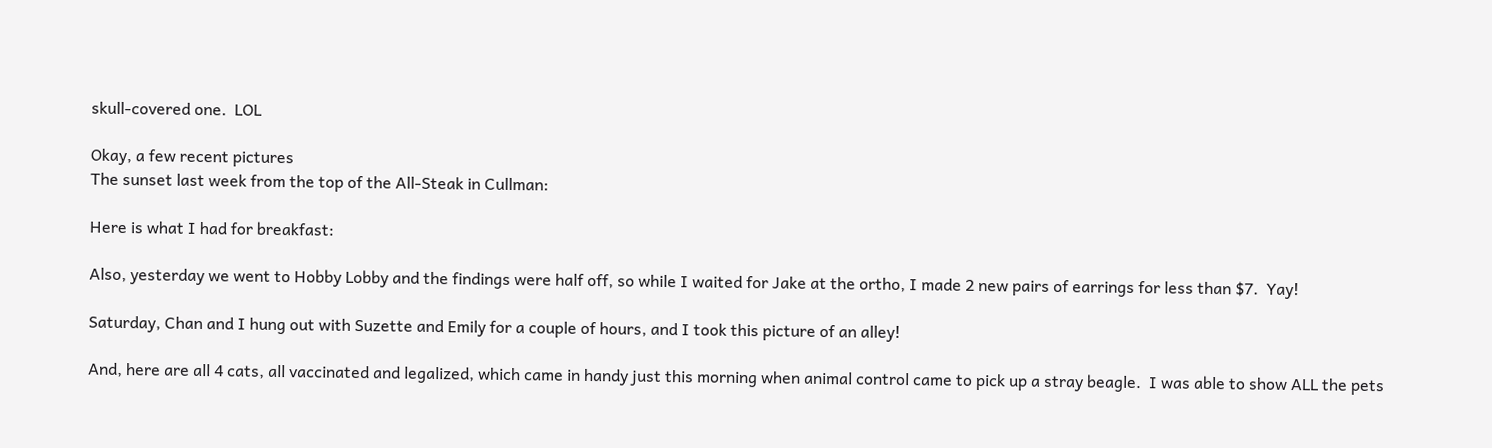skull-covered one.  LOL

Okay, a few recent pictures
The sunset last week from the top of the All-Steak in Cullman:

Here is what I had for breakfast:

Also, yesterday we went to Hobby Lobby and the findings were half off, so while I waited for Jake at the ortho, I made 2 new pairs of earrings for less than $7.  Yay!

Saturday, Chan and I hung out with Suzette and Emily for a couple of hours, and I took this picture of an alley!

And, here are all 4 cats, all vaccinated and legalized, which came in handy just this morning when animal control came to pick up a stray beagle.  I was able to show ALL the pets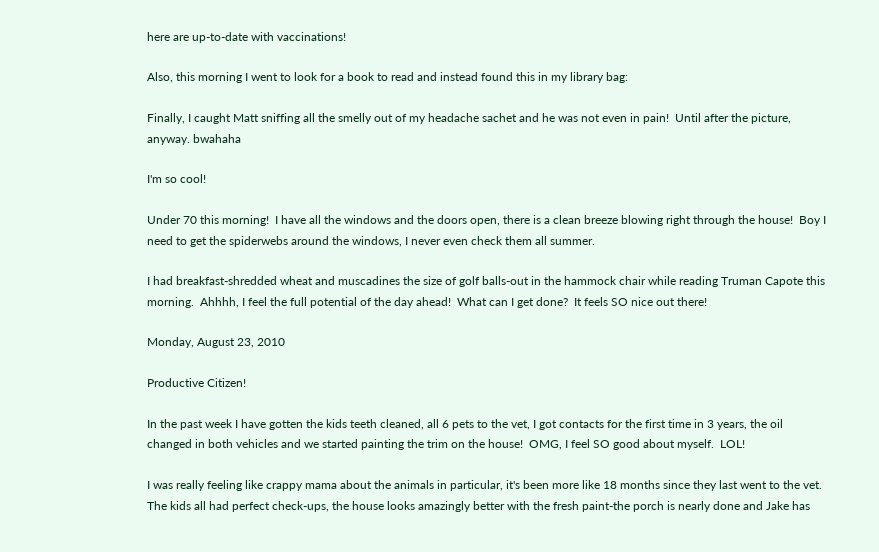here are up-to-date with vaccinations!

Also, this morning I went to look for a book to read and instead found this in my library bag:

Finally, I caught Matt sniffing all the smelly out of my headache sachet and he was not even in pain!  Until after the picture, anyway. bwahaha

I'm so cool!

Under 70 this morning!  I have all the windows and the doors open, there is a clean breeze blowing right through the house!  Boy I need to get the spiderwebs around the windows, I never even check them all summer.

I had breakfast-shredded wheat and muscadines the size of golf balls-out in the hammock chair while reading Truman Capote this morning.  Ahhhh, I feel the full potential of the day ahead!  What can I get done?  It feels SO nice out there!

Monday, August 23, 2010

Productive Citizen!

In the past week I have gotten the kids teeth cleaned, all 6 pets to the vet, I got contacts for the first time in 3 years, the oil changed in both vehicles and we started painting the trim on the house!  OMG, I feel SO good about myself.  LOL!

I was really feeling like crappy mama about the animals in particular, it's been more like 18 months since they last went to the vet.  The kids all had perfect check-ups, the house looks amazingly better with the fresh paint-the porch is nearly done and Jake has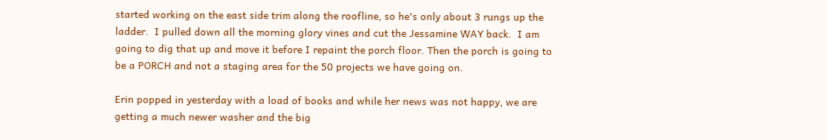started working on the east side trim along the roofline, so he's only about 3 rungs up the ladder.  I pulled down all the morning glory vines and cut the Jessamine WAY back.  I am going to dig that up and move it before I repaint the porch floor. Then the porch is going to be a PORCH and not a staging area for the 50 projects we have going on.

Erin popped in yesterday with a load of books and while her news was not happy, we are getting a much newer washer and the big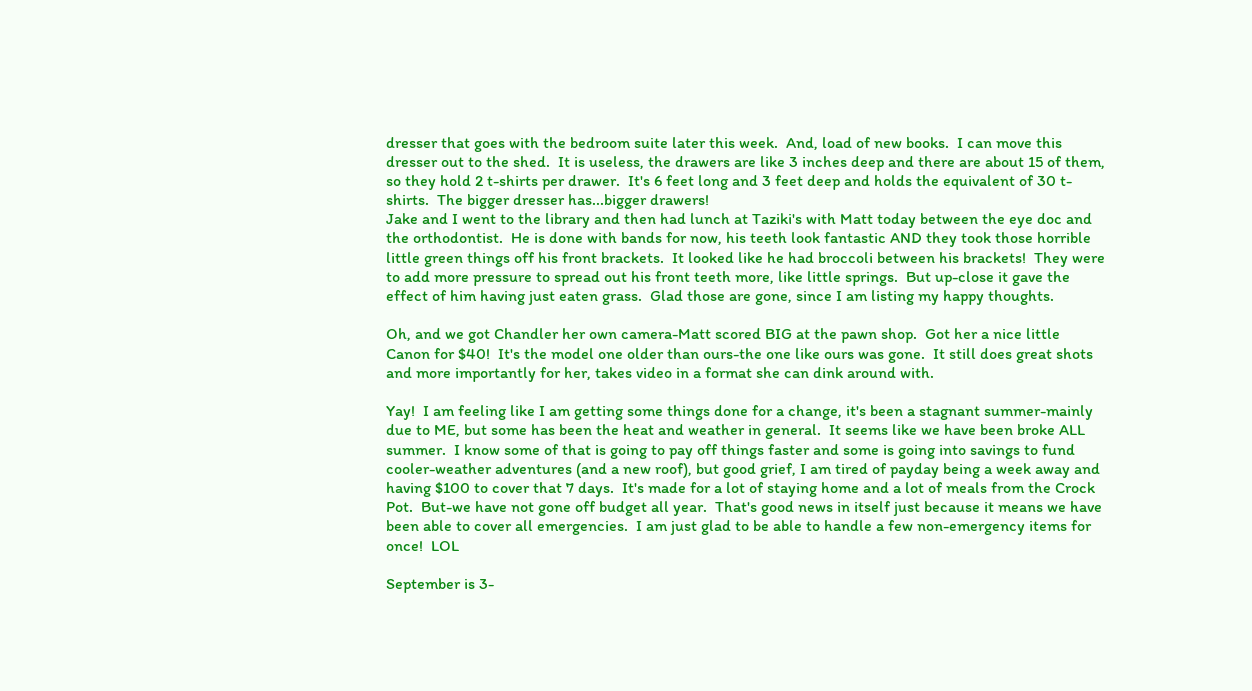dresser that goes with the bedroom suite later this week.  And, load of new books.  I can move this dresser out to the shed.  It is useless, the drawers are like 3 inches deep and there are about 15 of them, so they hold 2 t-shirts per drawer.  It's 6 feet long and 3 feet deep and holds the equivalent of 30 t-shirts.  The bigger dresser has...bigger drawers!
Jake and I went to the library and then had lunch at Taziki's with Matt today between the eye doc and the orthodontist.  He is done with bands for now, his teeth look fantastic AND they took those horrible little green things off his front brackets.  It looked like he had broccoli between his brackets!  They were to add more pressure to spread out his front teeth more, like little springs.  But up-close it gave the effect of him having just eaten grass.  Glad those are gone, since I am listing my happy thoughts.

Oh, and we got Chandler her own camera-Matt scored BIG at the pawn shop.  Got her a nice little Canon for $40!  It's the model one older than ours-the one like ours was gone.  It still does great shots and more importantly for her, takes video in a format she can dink around with.

Yay!  I am feeling like I am getting some things done for a change, it's been a stagnant summer-mainly due to ME, but some has been the heat and weather in general.  It seems like we have been broke ALL summer.  I know some of that is going to pay off things faster and some is going into savings to fund cooler-weather adventures (and a new roof), but good grief, I am tired of payday being a week away and having $100 to cover that 7 days.  It's made for a lot of staying home and a lot of meals from the Crock Pot.  But-we have not gone off budget all year.  That's good news in itself just because it means we have been able to cover all emergencies.  I am just glad to be able to handle a few non-emergency items for once!  LOL

September is 3-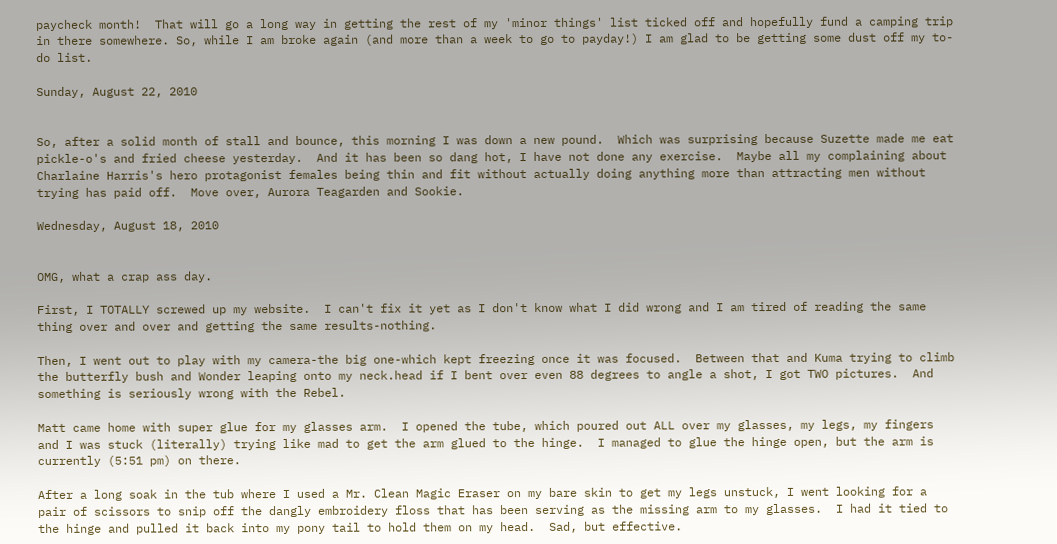paycheck month!  That will go a long way in getting the rest of my 'minor things' list ticked off and hopefully fund a camping trip in there somewhere. So, while I am broke again (and more than a week to go to payday!) I am glad to be getting some dust off my to-do list.

Sunday, August 22, 2010


So, after a solid month of stall and bounce, this morning I was down a new pound.  Which was surprising because Suzette made me eat pickle-o's and fried cheese yesterday.  And it has been so dang hot, I have not done any exercise.  Maybe all my complaining about Charlaine Harris's hero protagonist females being thin and fit without actually doing anything more than attracting men without trying has paid off.  Move over, Aurora Teagarden and Sookie.

Wednesday, August 18, 2010


OMG, what a crap ass day.

First, I TOTALLY screwed up my website.  I can't fix it yet as I don't know what I did wrong and I am tired of reading the same thing over and over and getting the same results-nothing.

Then, I went out to play with my camera-the big one-which kept freezing once it was focused.  Between that and Kuma trying to climb the butterfly bush and Wonder leaping onto my neck.head if I bent over even 88 degrees to angle a shot, I got TWO pictures.  And something is seriously wrong with the Rebel.

Matt came home with super glue for my glasses arm.  I opened the tube, which poured out ALL over my glasses, my legs, my fingers and I was stuck (literally) trying like mad to get the arm glued to the hinge.  I managed to glue the hinge open, but the arm is currently (5:51 pm) on there.

After a long soak in the tub where I used a Mr. Clean Magic Eraser on my bare skin to get my legs unstuck, I went looking for a pair of scissors to snip off the dangly embroidery floss that has been serving as the missing arm to my glasses.  I had it tied to the hinge and pulled it back into my pony tail to hold them on my head.  Sad, but effective.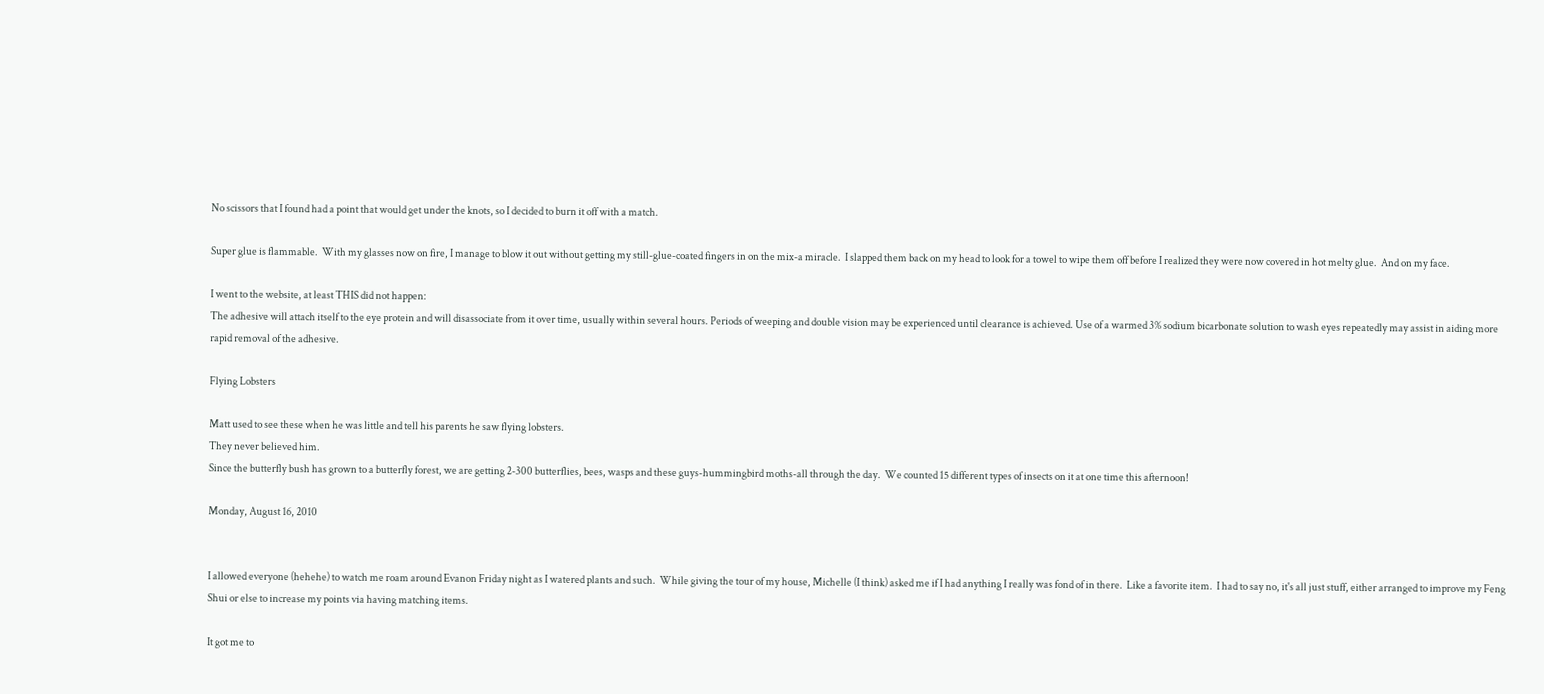No scissors that I found had a point that would get under the knots, so I decided to burn it off with a match.

Super glue is flammable.  With my glasses now on fire, I manage to blow it out without getting my still-glue-coated fingers in on the mix-a miracle.  I slapped them back on my head to look for a towel to wipe them off before I realized they were now covered in hot melty glue.  And on my face.

I went to the website, at least THIS did not happen:
The adhesive will attach itself to the eye protein and will disassociate from it over time, usually within several hours. Periods of weeping and double vision may be experienced until clearance is achieved. Use of a warmed 3% sodium bicarbonate solution to wash eyes repeatedly may assist in aiding more rapid removal of the adhesive.

Flying Lobsters

Matt used to see these when he was little and tell his parents he saw flying lobsters.
They never believed him.
Since the butterfly bush has grown to a butterfly forest, we are getting 2-300 butterflies, bees, wasps and these guys-hummingbird moths-all through the day.  We counted 15 different types of insects on it at one time this afternoon!

Monday, August 16, 2010


I allowed everyone (hehehe) to watch me roam around Evanon Friday night as I watered plants and such.  While giving the tour of my house, Michelle (I think) asked me if I had anything I really was fond of in there.  Like a favorite item.  I had to say no, it's all just stuff, either arranged to improve my Feng Shui or else to increase my points via having matching items.

It got me to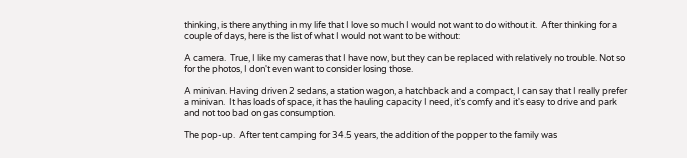thinking, is there anything in my life that I love so much I would not want to do without it.  After thinking for a couple of days, here is the list of what I would not want to be without:

A camera.  True, I like my cameras that I have now, but they can be replaced with relatively no trouble. Not so for the photos, I don't even want to consider losing those.

A minivan. Having driven 2 sedans, a station wagon, a hatchback and a compact, I can say that I really prefer a minivan.  It has loads of space, it has the hauling capacity I need, it's comfy and it's easy to drive and park and not too bad on gas consumption.

The pop-up.  After tent camping for 34.5 years, the addition of the popper to the family was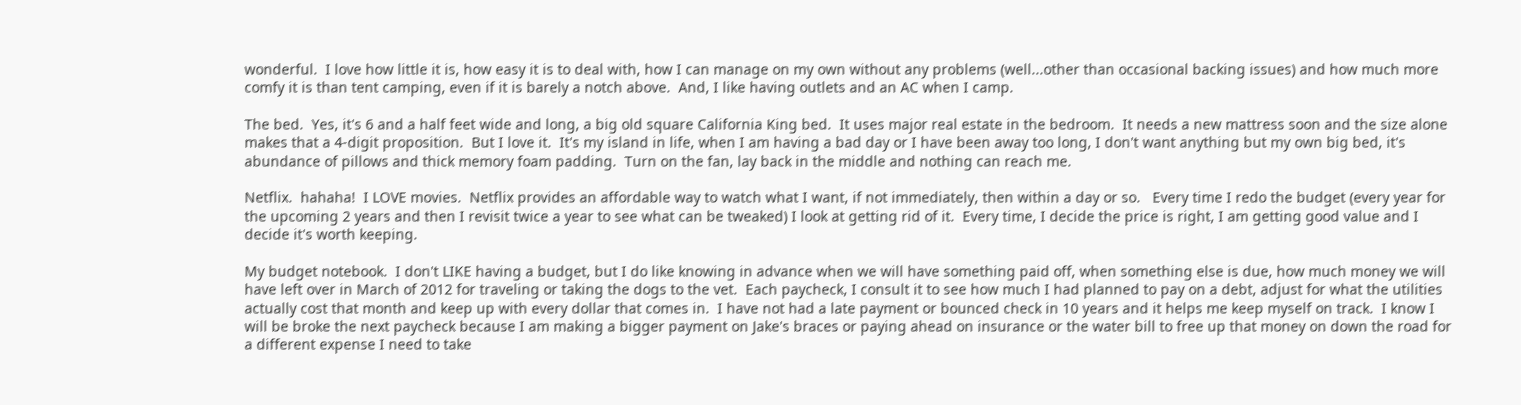wonderful.  I love how little it is, how easy it is to deal with, how I can manage on my own without any problems (well...other than occasional backing issues) and how much more comfy it is than tent camping, even if it is barely a notch above.  And, I like having outlets and an AC when I camp.

The bed.  Yes, it's 6 and a half feet wide and long, a big old square California King bed.  It uses major real estate in the bedroom.  It needs a new mattress soon and the size alone makes that a 4-digit proposition.  But I love it.  It's my island in life, when I am having a bad day or I have been away too long, I don't want anything but my own big bed, it's abundance of pillows and thick memory foam padding.  Turn on the fan, lay back in the middle and nothing can reach me.

Netflix.  hahaha!  I LOVE movies.  Netflix provides an affordable way to watch what I want, if not immediately, then within a day or so.   Every time I redo the budget (every year for the upcoming 2 years and then I revisit twice a year to see what can be tweaked) I look at getting rid of it.  Every time, I decide the price is right, I am getting good value and I decide it's worth keeping.

My budget notebook.  I don't LIKE having a budget, but I do like knowing in advance when we will have something paid off, when something else is due, how much money we will have left over in March of 2012 for traveling or taking the dogs to the vet.  Each paycheck, I consult it to see how much I had planned to pay on a debt, adjust for what the utilities actually cost that month and keep up with every dollar that comes in.  I have not had a late payment or bounced check in 10 years and it helps me keep myself on track.  I know I will be broke the next paycheck because I am making a bigger payment on Jake's braces or paying ahead on insurance or the water bill to free up that money on down the road for a different expense I need to take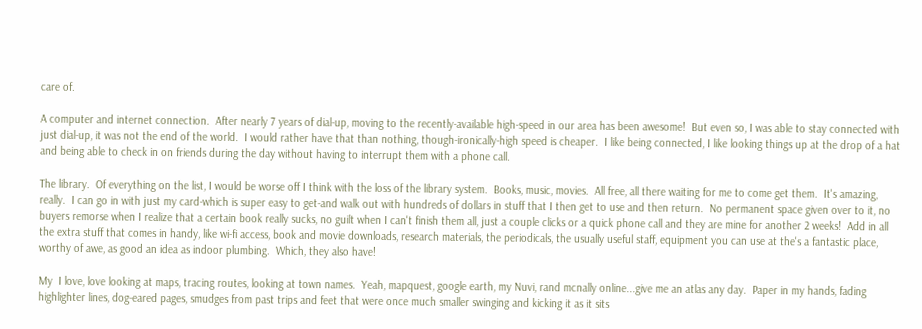care of.

A computer and internet connection.  After nearly 7 years of dial-up, moving to the recently-available high-speed in our area has been awesome!  But even so, I was able to stay connected with just dial-up, it was not the end of the world.  I would rather have that than nothing, though-ironically-high speed is cheaper.  I like being connected, I like looking things up at the drop of a hat and being able to check in on friends during the day without having to interrupt them with a phone call.

The library.  Of everything on the list, I would be worse off I think with the loss of the library system.  Books, music, movies.  All free, all there waiting for me to come get them.  It's amazing, really.  I can go in with just my card-which is super easy to get-and walk out with hundreds of dollars in stuff that I then get to use and then return.  No permanent space given over to it, no buyers remorse when I realize that a certain book really sucks, no guilt when I can't finish them all, just a couple clicks or a quick phone call and they are mine for another 2 weeks!  Add in all the extra stuff that comes in handy, like wi-fi access, book and movie downloads, research materials, the periodicals, the usually useful staff, equipment you can use at the's a fantastic place, worthy of awe, as good an idea as indoor plumbing.  Which, they also have!

My  I love, love looking at maps, tracing routes, looking at town names.  Yeah, mapquest, google earth, my Nuvi, rand mcnally online...give me an atlas any day.  Paper in my hands, fading highlighter lines, dog-eared pages, smudges from past trips and feet that were once much smaller swinging and kicking it as it sits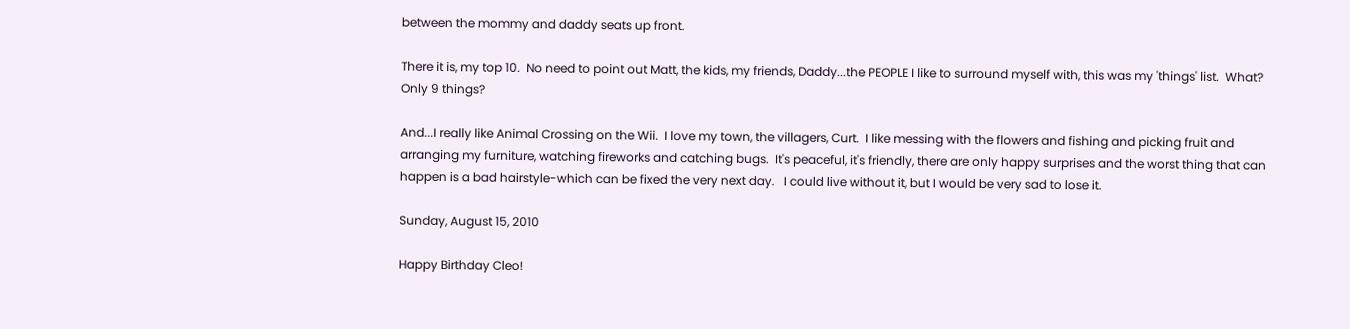between the mommy and daddy seats up front.

There it is, my top 10.  No need to point out Matt, the kids, my friends, Daddy...the PEOPLE I like to surround myself with, this was my 'things' list.  What?  Only 9 things?

And...I really like Animal Crossing on the Wii.  I love my town, the villagers, Curt.  I like messing with the flowers and fishing and picking fruit and arranging my furniture, watching fireworks and catching bugs.  It's peaceful, it's friendly, there are only happy surprises and the worst thing that can happen is a bad hairstyle-which can be fixed the very next day.   I could live without it, but I would be very sad to lose it.

Sunday, August 15, 2010

Happy Birthday Cleo!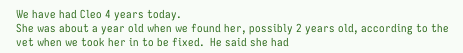We have had Cleo 4 years today.
She was about a year old when we found her, possibly 2 years old, according to the vet when we took her in to be fixed.  He said she had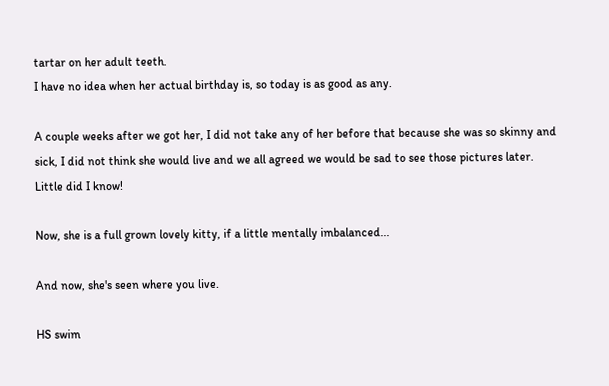tartar on her adult teeth.
I have no idea when her actual birthday is, so today is as good as any.

A couple weeks after we got her, I did not take any of her before that because she was so skinny and sick, I did not think she would live and we all agreed we would be sad to see those pictures later.
Little did I know!

Now, she is a full grown lovely kitty, if a little mentally imbalanced...

And now, she's seen where you live.

HS swim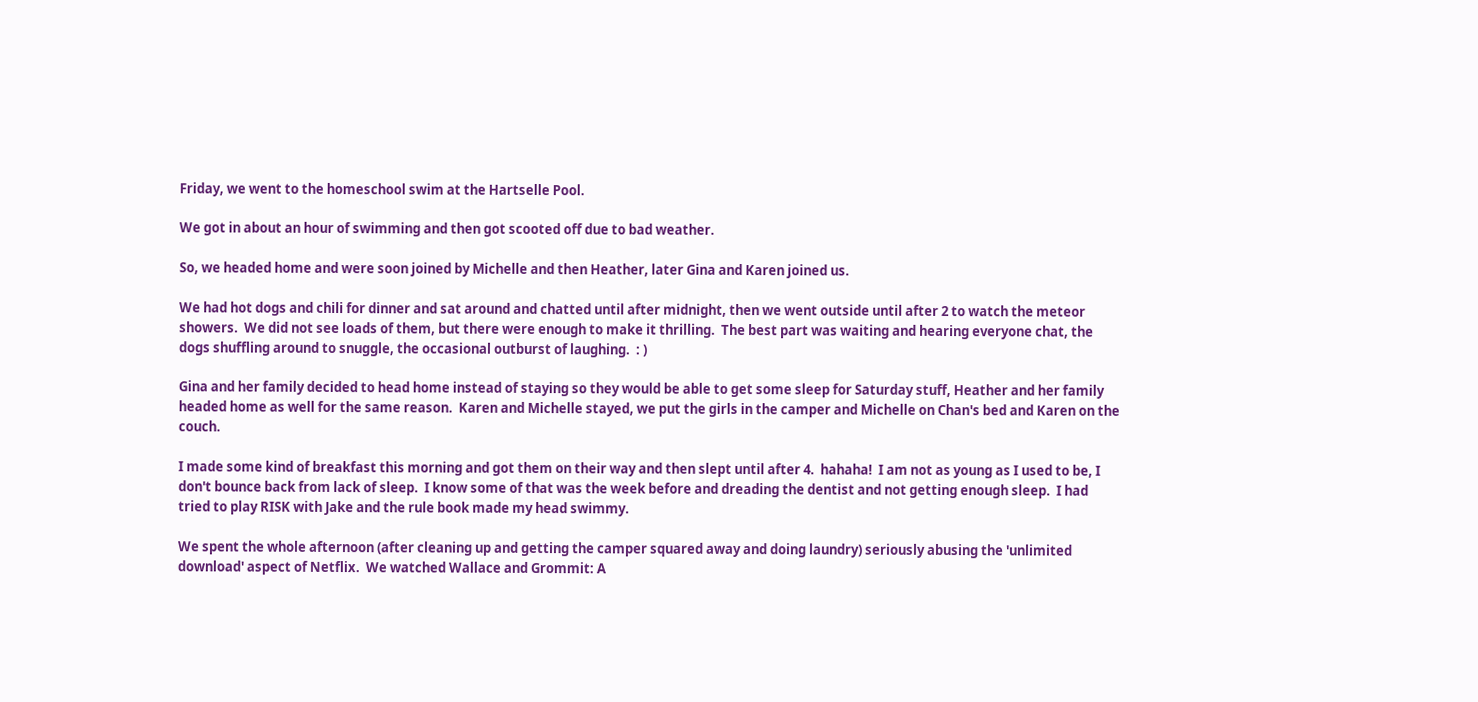Friday, we went to the homeschool swim at the Hartselle Pool.

We got in about an hour of swimming and then got scooted off due to bad weather.

So, we headed home and were soon joined by Michelle and then Heather, later Gina and Karen joined us.

We had hot dogs and chili for dinner and sat around and chatted until after midnight, then we went outside until after 2 to watch the meteor showers.  We did not see loads of them, but there were enough to make it thrilling.  The best part was waiting and hearing everyone chat, the dogs shuffling around to snuggle, the occasional outburst of laughing.  : )

Gina and her family decided to head home instead of staying so they would be able to get some sleep for Saturday stuff, Heather and her family headed home as well for the same reason.  Karen and Michelle stayed, we put the girls in the camper and Michelle on Chan's bed and Karen on the couch.

I made some kind of breakfast this morning and got them on their way and then slept until after 4.  hahaha!  I am not as young as I used to be, I don't bounce back from lack of sleep.  I know some of that was the week before and dreading the dentist and not getting enough sleep.  I had tried to play RISK with Jake and the rule book made my head swimmy.

We spent the whole afternoon (after cleaning up and getting the camper squared away and doing laundry) seriously abusing the 'unlimited download' aspect of Netflix.  We watched Wallace and Grommit: A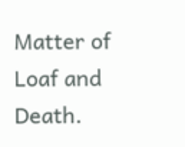Matter of Loaf and Death.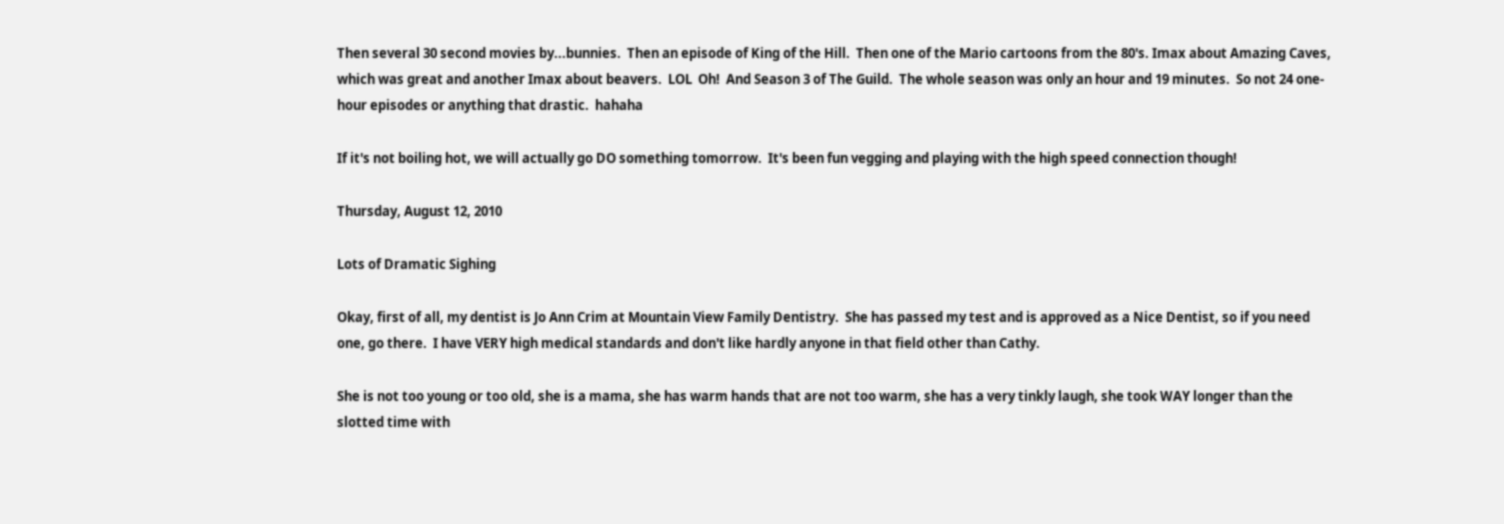Then several 30 second movies by...bunnies.  Then an episode of King of the Hill.  Then one of the Mario cartoons from the 80's. Imax about Amazing Caves, which was great and another Imax about beavers.  LOL  Oh!  And Season 3 of The Guild.  The whole season was only an hour and 19 minutes.  So not 24 one-hour episodes or anything that drastic.  hahaha

If it's not boiling hot, we will actually go DO something tomorrow.  It's been fun vegging and playing with the high speed connection though!

Thursday, August 12, 2010

Lots of Dramatic Sighing

Okay, first of all, my dentist is Jo Ann Crim at Mountain View Family Dentistry.  She has passed my test and is approved as a Nice Dentist, so if you need one, go there.  I have VERY high medical standards and don't like hardly anyone in that field other than Cathy.

She is not too young or too old, she is a mama, she has warm hands that are not too warm, she has a very tinkly laugh, she took WAY longer than the slotted time with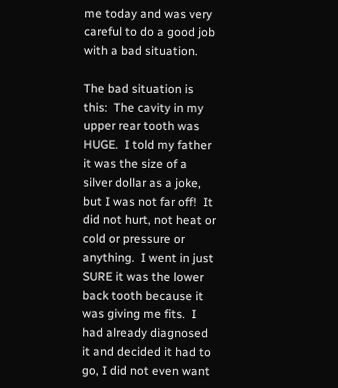me today and was very careful to do a good job with a bad situation.

The bad situation is this:  The cavity in my upper rear tooth was HUGE.  I told my father it was the size of a silver dollar as a joke, but I was not far off!  It did not hurt, not heat or cold or pressure or anything.  I went in just SURE it was the lower back tooth because it was giving me fits.  I had already diagnosed it and decided it had to go, I did not even want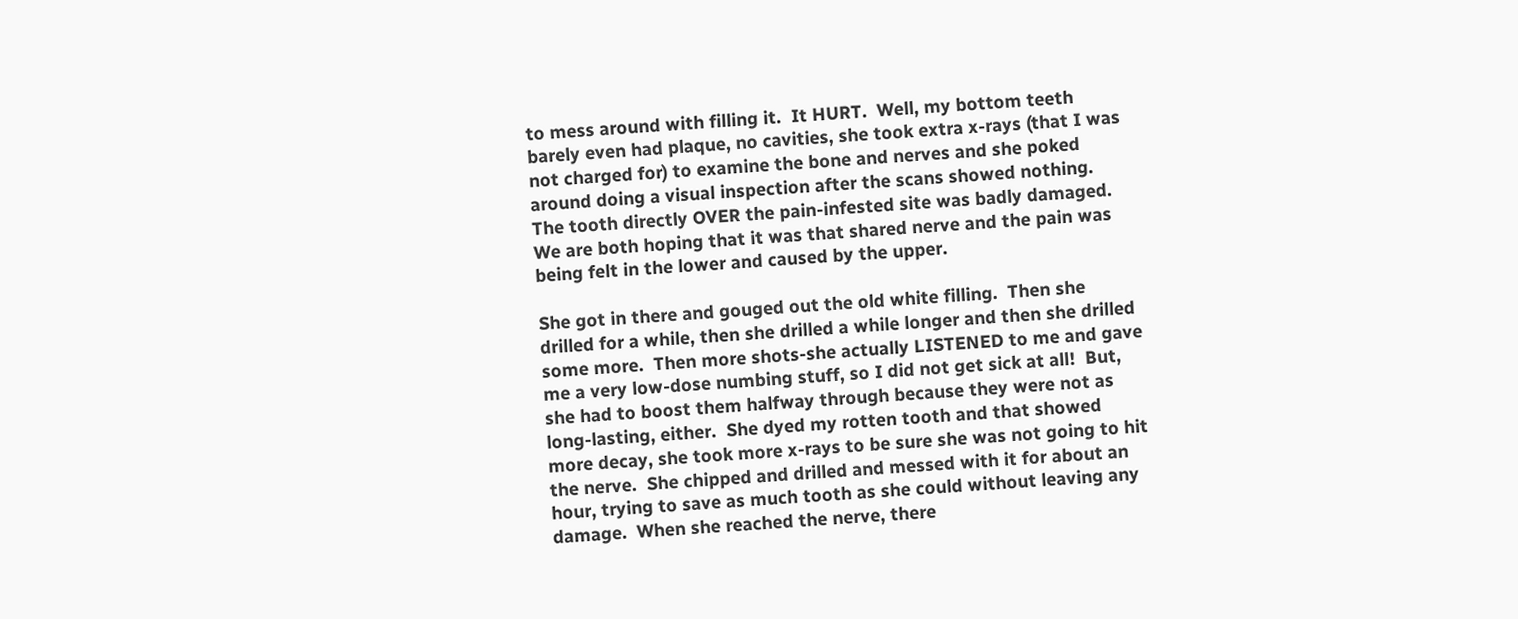to mess around with filling it.  It HURT.  Well, my bottom teeth barely even had plaque, no cavities, she took extra x-rays (that I was not charged for) to examine the bone and nerves and she poked around doing a visual inspection after the scans showed nothing.  The tooth directly OVER the pain-infested site was badly damaged.  We are both hoping that it was that shared nerve and the pain was being felt in the lower and caused by the upper.

She got in there and gouged out the old white filling.  Then she drilled for a while, then she drilled a while longer and then she drilled some more.  Then more shots-she actually LISTENED to me and gave me a very low-dose numbing stuff, so I did not get sick at all!  But, she had to boost them halfway through because they were not as long-lasting, either.  She dyed my rotten tooth and that showed more decay, she took more x-rays to be sure she was not going to hit the nerve.  She chipped and drilled and messed with it for about an hour, trying to save as much tooth as she could without leaving any damage.  When she reached the nerve, there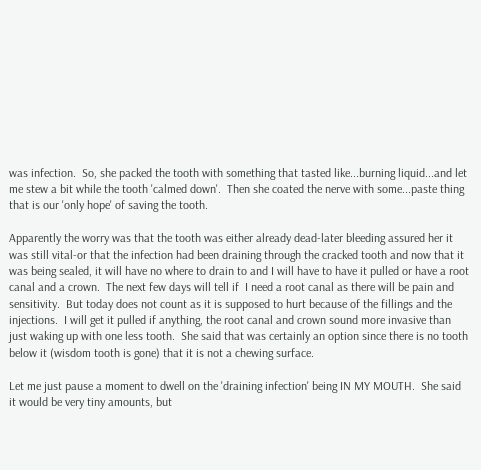was infection.  So, she packed the tooth with something that tasted like...burning liquid...and let me stew a bit while the tooth 'calmed down'.  Then she coated the nerve with some...paste thing that is our 'only hope' of saving the tooth.

Apparently the worry was that the tooth was either already dead-later bleeding assured her it was still vital-or that the infection had been draining through the cracked tooth and now that it was being sealed, it will have no where to drain to and I will have to have it pulled or have a root canal and a crown.  The next few days will tell if  I need a root canal as there will be pain and sensitivity.  But today does not count as it is supposed to hurt because of the fillings and the injections.  I will get it pulled if anything, the root canal and crown sound more invasive than just waking up with one less tooth.  She said that was certainly an option since there is no tooth below it (wisdom tooth is gone) that it is not a chewing surface.

Let me just pause a moment to dwell on the 'draining infection' being IN MY MOUTH.  She said it would be very tiny amounts, but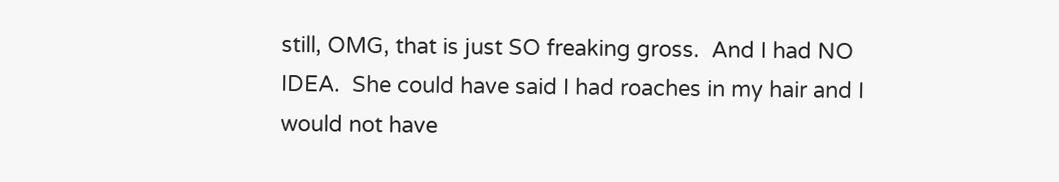still, OMG, that is just SO freaking gross.  And I had NO IDEA.  She could have said I had roaches in my hair and I would not have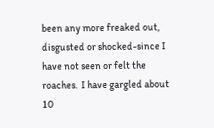been any more freaked out, disgusted or shocked-since I have not seen or felt the roaches.  I have gargled about 10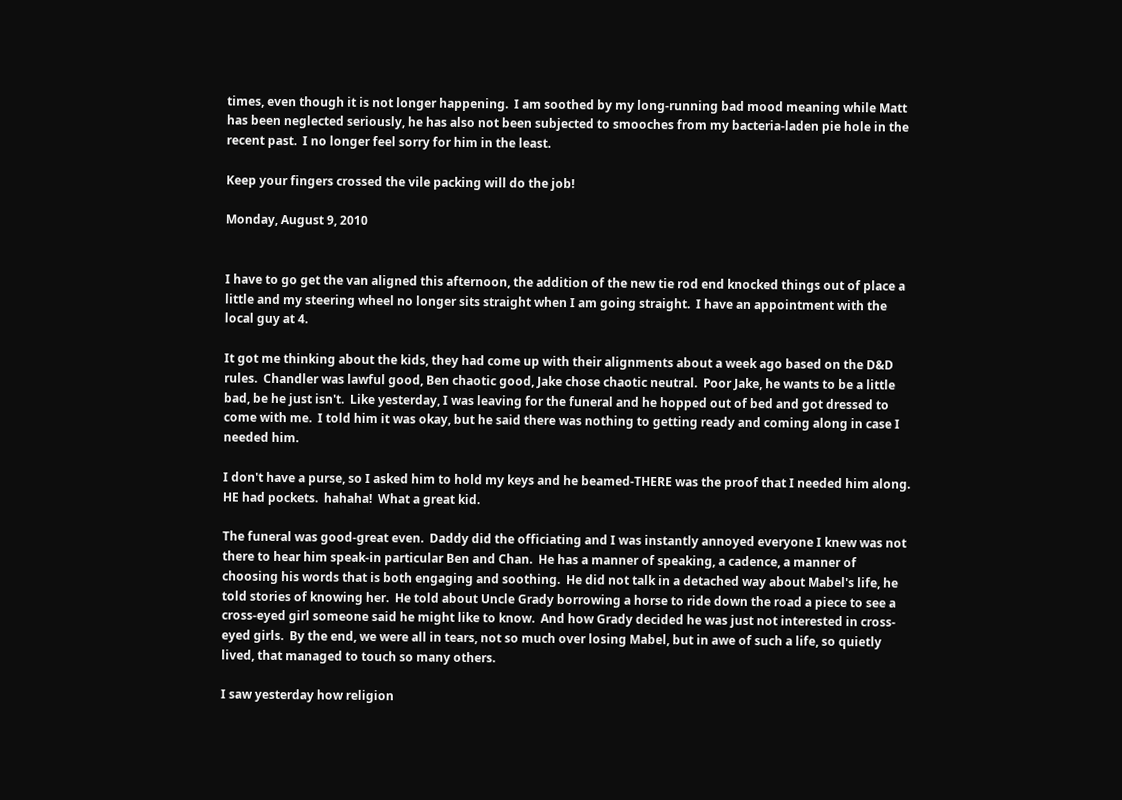times, even though it is not longer happening.  I am soothed by my long-running bad mood meaning while Matt has been neglected seriously, he has also not been subjected to smooches from my bacteria-laden pie hole in the recent past.  I no longer feel sorry for him in the least.

Keep your fingers crossed the vile packing will do the job!

Monday, August 9, 2010


I have to go get the van aligned this afternoon, the addition of the new tie rod end knocked things out of place a little and my steering wheel no longer sits straight when I am going straight.  I have an appointment with the local guy at 4.

It got me thinking about the kids, they had come up with their alignments about a week ago based on the D&D rules.  Chandler was lawful good, Ben chaotic good, Jake chose chaotic neutral.  Poor Jake, he wants to be a little bad, be he just isn't.  Like yesterday, I was leaving for the funeral and he hopped out of bed and got dressed to come with me.  I told him it was okay, but he said there was nothing to getting ready and coming along in case I needed him.

I don't have a purse, so I asked him to hold my keys and he beamed-THERE was the proof that I needed him along.  HE had pockets.  hahaha!  What a great kid.

The funeral was good-great even.  Daddy did the officiating and I was instantly annoyed everyone I knew was not there to hear him speak-in particular Ben and Chan.  He has a manner of speaking, a cadence, a manner of choosing his words that is both engaging and soothing.  He did not talk in a detached way about Mabel's life, he told stories of knowing her.  He told about Uncle Grady borrowing a horse to ride down the road a piece to see a cross-eyed girl someone said he might like to know.  And how Grady decided he was just not interested in cross-eyed girls.  By the end, we were all in tears, not so much over losing Mabel, but in awe of such a life, so quietly lived, that managed to touch so many others.

I saw yesterday how religion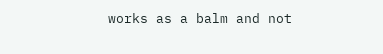works as a balm and not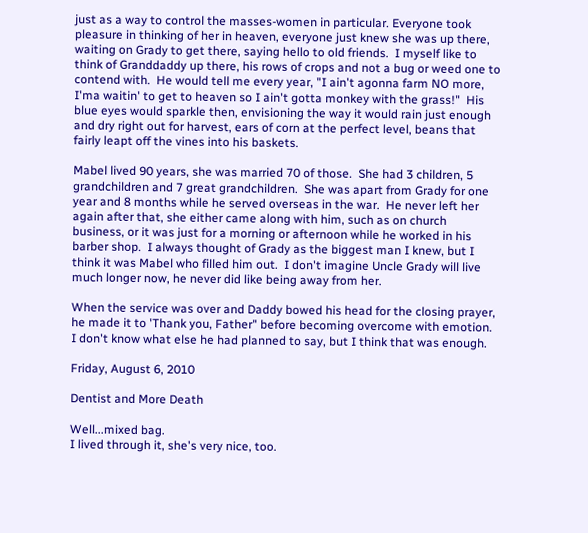just as a way to control the masses-women in particular. Everyone took pleasure in thinking of her in heaven, everyone just knew she was up there, waiting on Grady to get there, saying hello to old friends.  I myself like to think of Granddaddy up there, his rows of crops and not a bug or weed one to contend with.  He would tell me every year, "I ain't agonna farm NO more, I'ma waitin' to get to heaven so I ain't gotta monkey with the grass!"  His blue eyes would sparkle then, envisioning the way it would rain just enough and dry right out for harvest, ears of corn at the perfect level, beans that fairly leapt off the vines into his baskets.

Mabel lived 90 years, she was married 70 of those.  She had 3 children, 5 grandchildren and 7 great grandchildren.  She was apart from Grady for one year and 8 months while he served overseas in the war.  He never left her again after that, she either came along with him, such as on church business, or it was just for a morning or afternoon while he worked in his barber shop.  I always thought of Grady as the biggest man I knew, but I think it was Mabel who filled him out.  I don't imagine Uncle Grady will live much longer now, he never did like being away from her.

When the service was over and Daddy bowed his head for the closing prayer, he made it to 'Thank you, Father" before becoming overcome with emotion.  I don't know what else he had planned to say, but I think that was enough.

Friday, August 6, 2010

Dentist and More Death

Well...mixed bag.
I lived through it, she's very nice, too.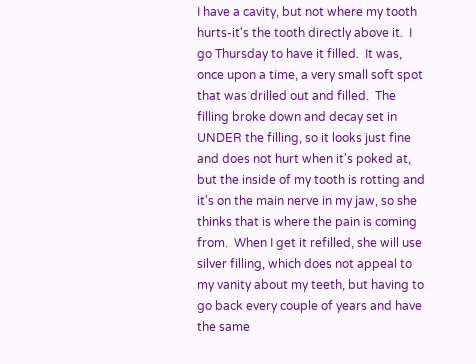I have a cavity, but not where my tooth hurts-it's the tooth directly above it.  I go Thursday to have it filled.  It was, once upon a time, a very small soft spot that was drilled out and filled.  The filling broke down and decay set in UNDER the filling, so it looks just fine and does not hurt when it's poked at, but the inside of my tooth is rotting and it's on the main nerve in my jaw, so she thinks that is where the pain is coming from.  When I get it refilled, she will use silver filling, which does not appeal to my vanity about my teeth, but having to go back every couple of years and have the same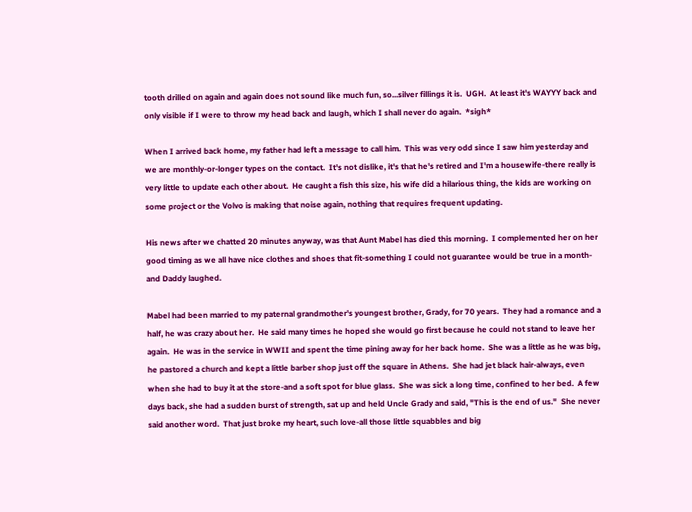tooth drilled on again and again does not sound like much fun, so...silver fillings it is.  UGH.  At least it's WAYYY back and only visible if I were to throw my head back and laugh, which I shall never do again.  *sigh*

When I arrived back home, my father had left a message to call him.  This was very odd since I saw him yesterday and we are monthly-or-longer types on the contact.  It's not dislike, it's that he's retired and I'm a housewife-there really is very little to update each other about.  He caught a fish this size, his wife did a hilarious thing, the kids are working on some project or the Volvo is making that noise again, nothing that requires frequent updating.

His news after we chatted 20 minutes anyway, was that Aunt Mabel has died this morning.  I complemented her on her good timing as we all have nice clothes and shoes that fit-something I could not guarantee would be true in a month-and Daddy laughed.

Mabel had been married to my paternal grandmother's youngest brother, Grady, for 70 years.  They had a romance and a half, he was crazy about her.  He said many times he hoped she would go first because he could not stand to leave her again.  He was in the service in WWII and spent the time pining away for her back home.  She was a little as he was big, he pastored a church and kept a little barber shop just off the square in Athens.  She had jet black hair-always, even when she had to buy it at the store-and a soft spot for blue glass.  She was sick a long time, confined to her bed.  A few days back, she had a sudden burst of strength, sat up and held Uncle Grady and said, "This is the end of us."  She never said another word.  That just broke my heart, such love-all those little squabbles and big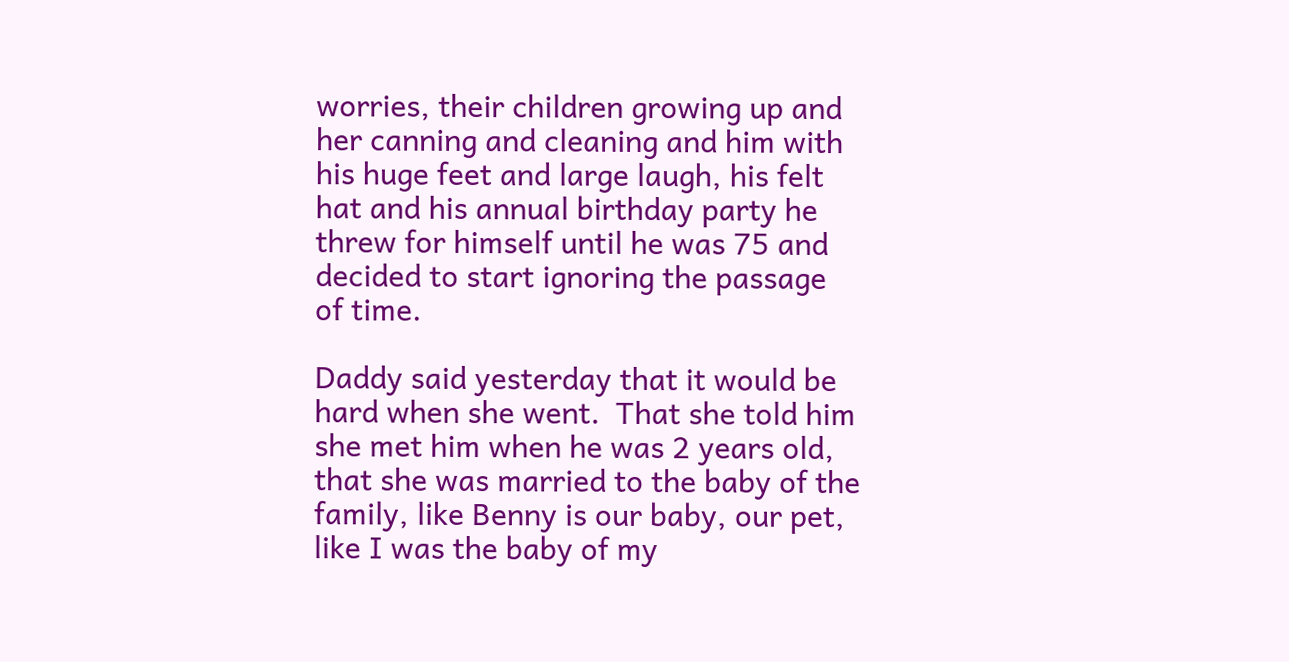worries, their children growing up and her canning and cleaning and him with his huge feet and large laugh, his felt hat and his annual birthday party he threw for himself until he was 75 and decided to start ignoring the passage of time.

Daddy said yesterday that it would be hard when she went.  That she told him she met him when he was 2 years old, that she was married to the baby of the family, like Benny is our baby, our pet, like I was the baby of my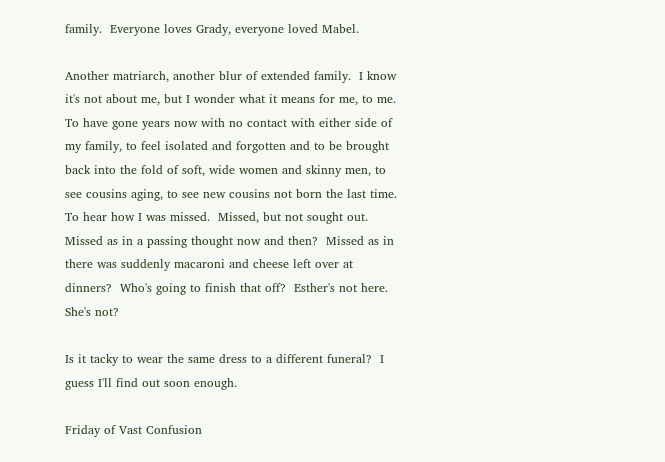family.  Everyone loves Grady, everyone loved Mabel.

Another matriarch, another blur of extended family.  I know it's not about me, but I wonder what it means for me, to me.  To have gone years now with no contact with either side of my family, to feel isolated and forgotten and to be brought back into the fold of soft, wide women and skinny men, to see cousins aging, to see new cousins not born the last time.  To hear how I was missed.  Missed, but not sought out.  Missed as in a passing thought now and then?  Missed as in there was suddenly macaroni and cheese left over at dinners?  Who's going to finish that off?  Esther's not here.  She's not?

Is it tacky to wear the same dress to a different funeral?  I guess I'll find out soon enough.

Friday of Vast Confusion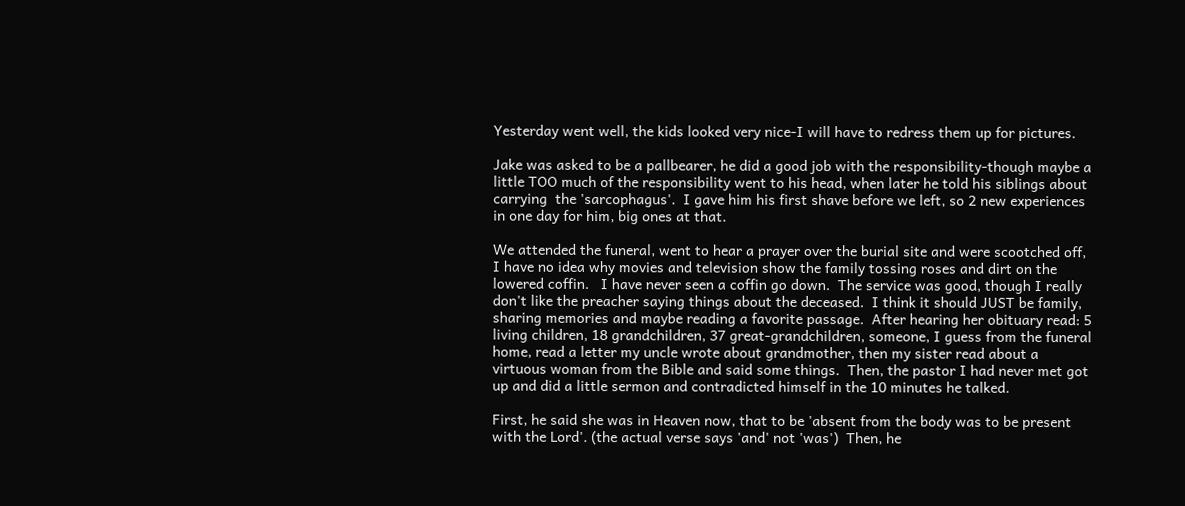Yesterday went well, the kids looked very nice-I will have to redress them up for pictures.

Jake was asked to be a pallbearer, he did a good job with the responsibility-though maybe a little TOO much of the responsibility went to his head, when later he told his siblings about carrying  the 'sarcophagus'.  I gave him his first shave before we left, so 2 new experiences in one day for him, big ones at that.

We attended the funeral, went to hear a prayer over the burial site and were scootched off, I have no idea why movies and television show the family tossing roses and dirt on the lowered coffin.   I have never seen a coffin go down.  The service was good, though I really don't like the preacher saying things about the deceased.  I think it should JUST be family, sharing memories and maybe reading a favorite passage.  After hearing her obituary read: 5 living children, 18 grandchildren, 37 great-grandchildren, someone, I guess from the funeral home, read a letter my uncle wrote about grandmother, then my sister read about a virtuous woman from the Bible and said some things.  Then, the pastor I had never met got up and did a little sermon and contradicted himself in the 10 minutes he talked.

First, he said she was in Heaven now, that to be 'absent from the body was to be present with the Lord'. (the actual verse says 'and' not 'was')  Then, he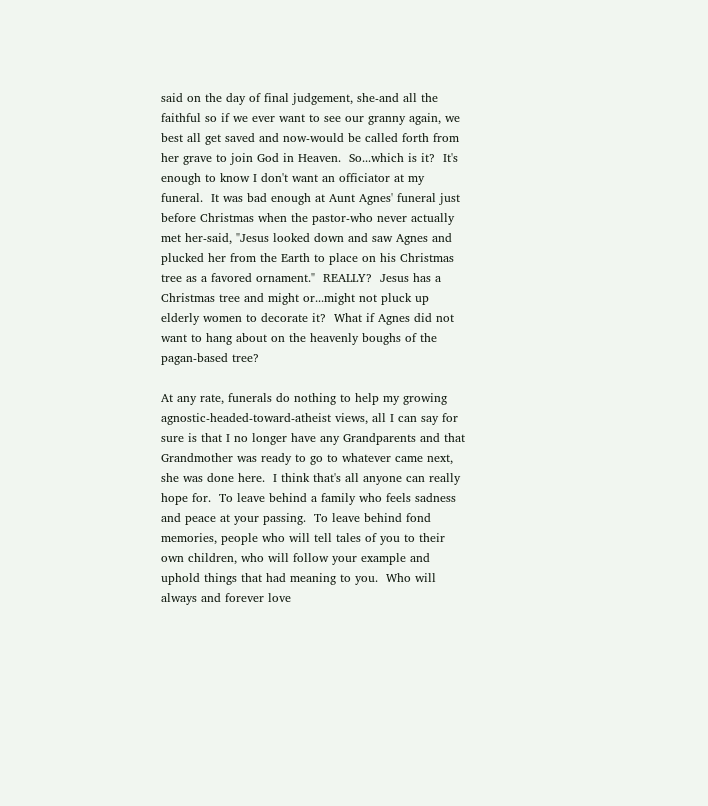said on the day of final judgement, she-and all the faithful so if we ever want to see our granny again, we best all get saved and now-would be called forth from her grave to join God in Heaven.  So...which is it?  It's enough to know I don't want an officiator at my funeral.  It was bad enough at Aunt Agnes' funeral just before Christmas when the pastor-who never actually met her-said, "Jesus looked down and saw Agnes and plucked her from the Earth to place on his Christmas tree as a favored ornament."  REALLY?  Jesus has a
Christmas tree and might or...might not pluck up elderly women to decorate it?  What if Agnes did not want to hang about on the heavenly boughs of the pagan-based tree?

At any rate, funerals do nothing to help my growing agnostic-headed-toward-atheist views, all I can say for sure is that I no longer have any Grandparents and that Grandmother was ready to go to whatever came next, she was done here.  I think that's all anyone can really hope for.  To leave behind a family who feels sadness and peace at your passing.  To leave behind fond memories, people who will tell tales of you to their own children, who will follow your example and uphold things that had meaning to you.  Who will always and forever love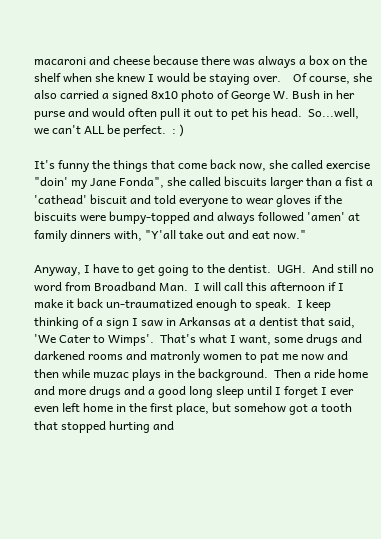macaroni and cheese because there was always a box on the shelf when she knew I would be staying over.    Of course, she also carried a signed 8x10 photo of George W. Bush in her purse and would often pull it out to pet his head.  So...well, we can't ALL be perfect.  : )

It's funny the things that come back now, she called exercise "doin' my Jane Fonda", she called biscuits larger than a fist a 'cathead' biscuit and told everyone to wear gloves if the biscuits were bumpy-topped and always followed 'amen' at family dinners with, "Y'all take out and eat now."

Anyway, I have to get going to the dentist.  UGH.  And still no word from Broadband Man.  I will call this afternoon if I make it back un-traumatized enough to speak.  I keep thinking of a sign I saw in Arkansas at a dentist that said, 'We Cater to Wimps'.  That's what I want, some drugs and darkened rooms and matronly women to pat me now and then while muzac plays in the background.  Then a ride home and more drugs and a good long sleep until I forget I ever even left home in the first place, but somehow got a tooth that stopped hurting and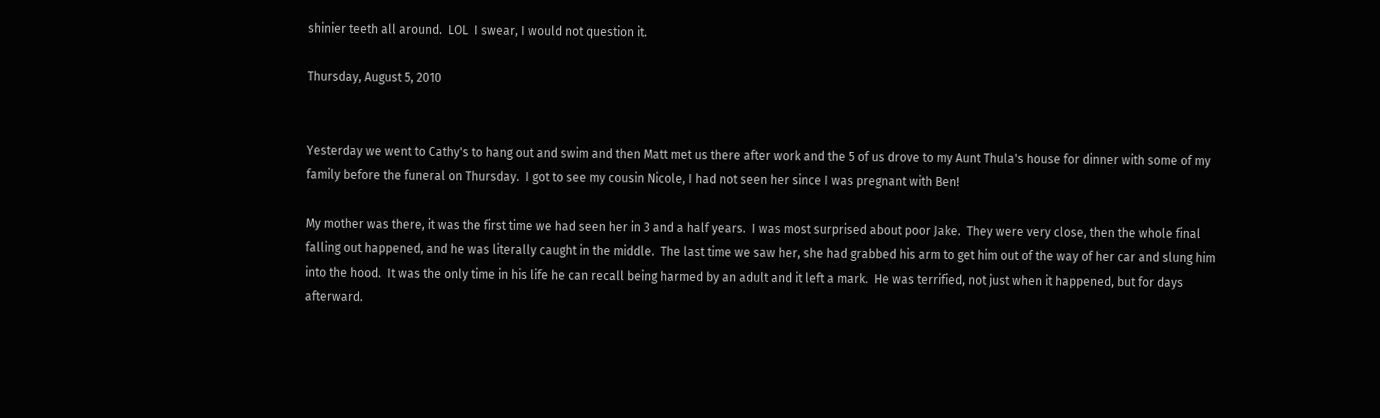shinier teeth all around.  LOL  I swear, I would not question it.

Thursday, August 5, 2010


Yesterday we went to Cathy's to hang out and swim and then Matt met us there after work and the 5 of us drove to my Aunt Thula's house for dinner with some of my family before the funeral on Thursday.  I got to see my cousin Nicole, I had not seen her since I was pregnant with Ben!

My mother was there, it was the first time we had seen her in 3 and a half years.  I was most surprised about poor Jake.  They were very close, then the whole final falling out happened, and he was literally caught in the middle.  The last time we saw her, she had grabbed his arm to get him out of the way of her car and slung him into the hood.  It was the only time in his life he can recall being harmed by an adult and it left a mark.  He was terrified, not just when it happened, but for days afterward.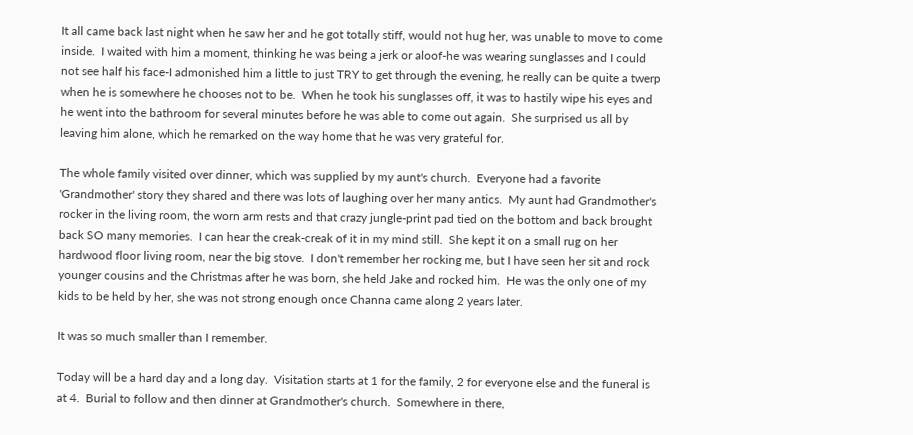It all came back last night when he saw her and he got totally stiff, would not hug her, was unable to move to come inside.  I waited with him a moment, thinking he was being a jerk or aloof-he was wearing sunglasses and I could not see half his face-I admonished him a little to just TRY to get through the evening, he really can be quite a twerp when he is somewhere he chooses not to be.  When he took his sunglasses off, it was to hastily wipe his eyes and he went into the bathroom for several minutes before he was able to come out again.  She surprised us all by leaving him alone, which he remarked on the way home that he was very grateful for.

The whole family visited over dinner, which was supplied by my aunt's church.  Everyone had a favorite 'Grandmother' story they shared and there was lots of laughing over her many antics.  My aunt had Grandmother's rocker in the living room, the worn arm rests and that crazy jungle-print pad tied on the bottom and back brought back SO many memories.  I can hear the creak-creak of it in my mind still.  She kept it on a small rug on her hardwood floor living room, near the big stove.  I don't remember her rocking me, but I have seen her sit and rock younger cousins and the Christmas after he was born, she held Jake and rocked him.  He was the only one of my kids to be held by her, she was not strong enough once Channa came along 2 years later.

It was so much smaller than I remember.

Today will be a hard day and a long day.  Visitation starts at 1 for the family, 2 for everyone else and the funeral is at 4.  Burial to follow and then dinner at Grandmother's church.  Somewhere in there,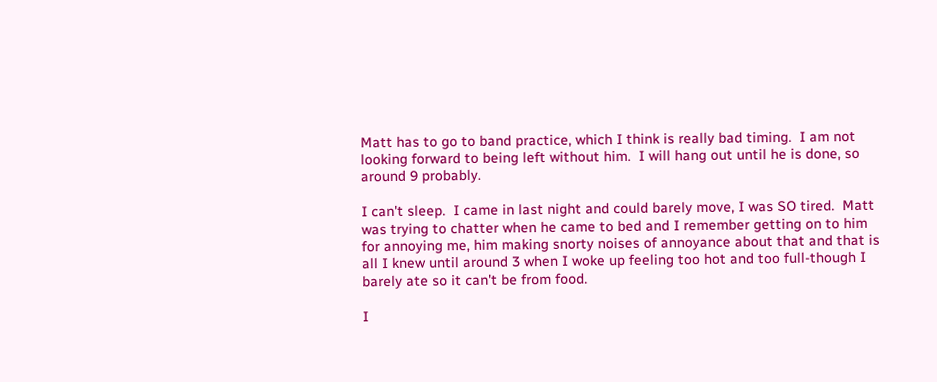Matt has to go to band practice, which I think is really bad timing.  I am not looking forward to being left without him.  I will hang out until he is done, so around 9 probably.

I can't sleep.  I came in last night and could barely move, I was SO tired.  Matt was trying to chatter when he came to bed and I remember getting on to him for annoying me, him making snorty noises of annoyance about that and that is all I knew until around 3 when I woke up feeling too hot and too full-though I barely ate so it can't be from food.

I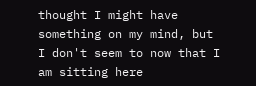thought I might have something on my mind, but I don't seem to now that I am sitting here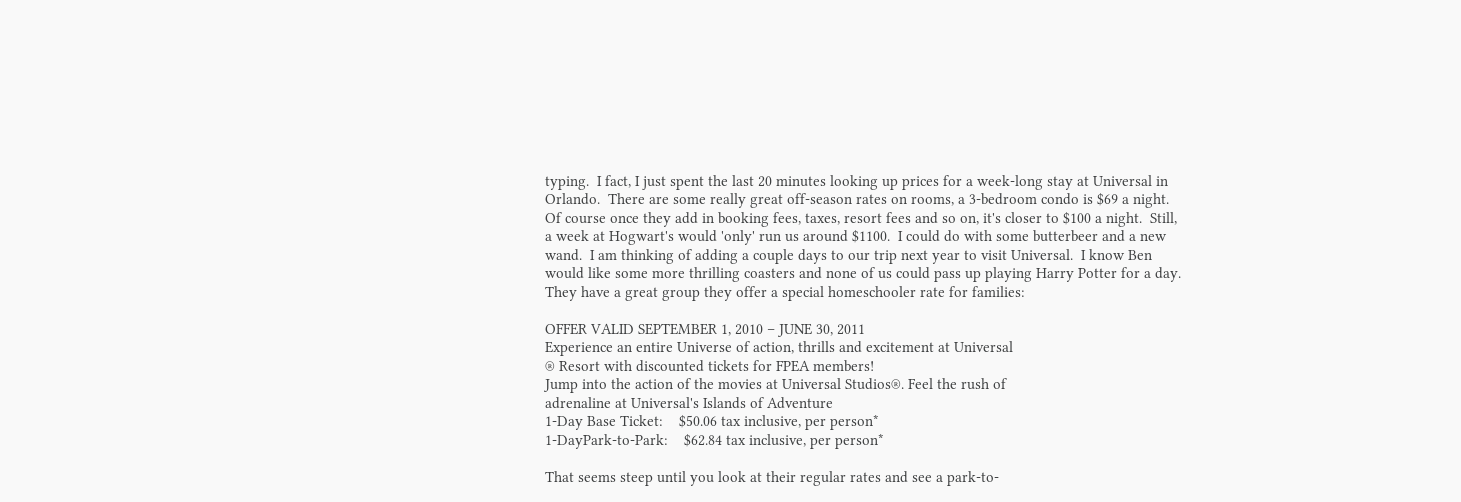typing.  I fact, I just spent the last 20 minutes looking up prices for a week-long stay at Universal in Orlando.  There are some really great off-season rates on rooms, a 3-bedroom condo is $69 a night.  Of course once they add in booking fees, taxes, resort fees and so on, it's closer to $100 a night.  Still, a week at Hogwart's would 'only' run us around $1100.  I could do with some butterbeer and a new wand.  I am thinking of adding a couple days to our trip next year to visit Universal.  I know Ben would like some more thrilling coasters and none of us could pass up playing Harry Potter for a day.  They have a great group they offer a special homeschooler rate for families:

OFFER VALID SEPTEMBER 1, 2010 – JUNE 30, 2011
Experience an entire Universe of action, thrills and excitement at Universal
® Resort with discounted tickets for FPEA members!
Jump into the action of the movies at Universal Studios®. Feel the rush of
adrenaline at Universal's Islands of Adventure
1-Day Base Ticket:    $50.06 tax inclusive, per person*
1-DayPark-to-Park:    $62.84 tax inclusive, per person*

That seems steep until you look at their regular rates and see a park-to-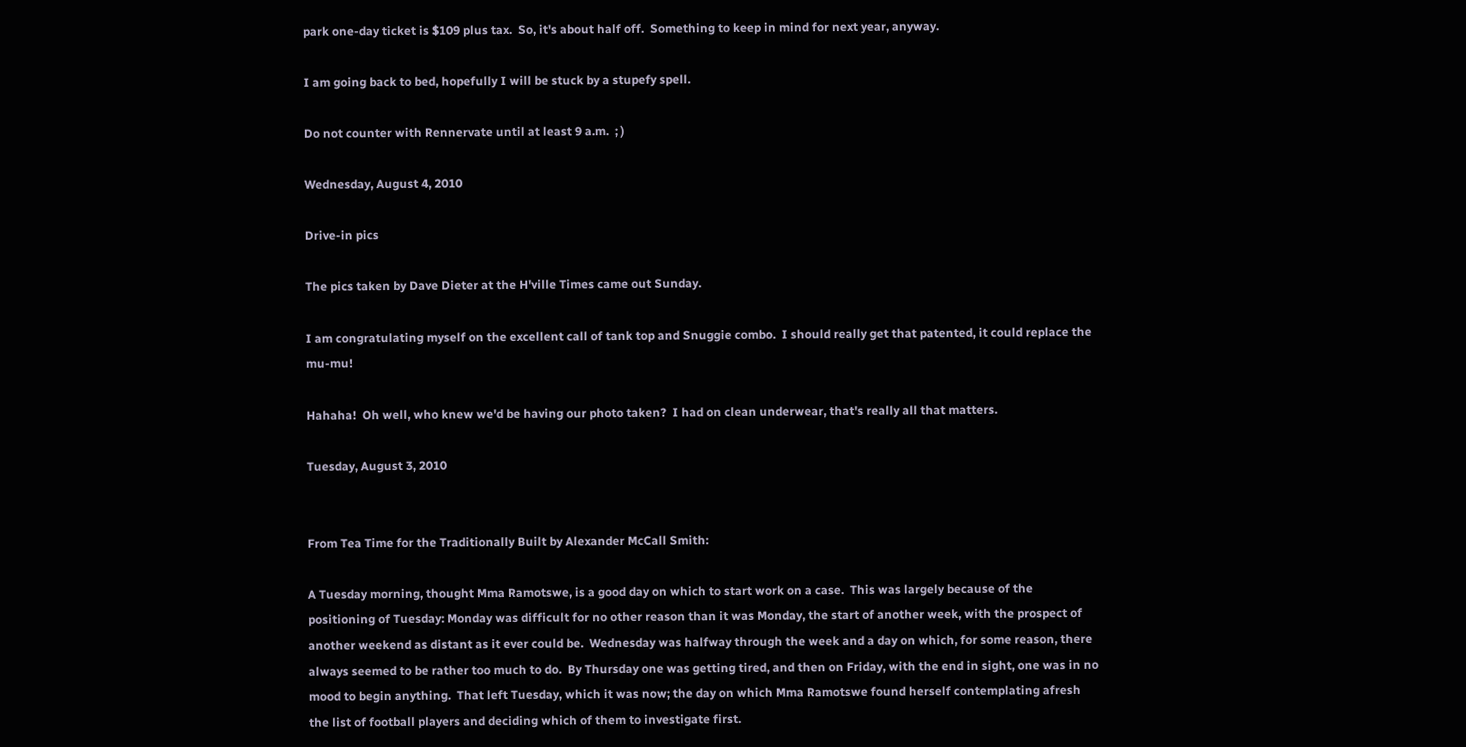park one-day ticket is $109 plus tax.  So, it's about half off.  Something to keep in mind for next year, anyway.

I am going back to bed, hopefully I will be stuck by a stupefy spell.

Do not counter with Rennervate until at least 9 a.m.  ; )

Wednesday, August 4, 2010

Drive-in pics

The pics taken by Dave Dieter at the H'ville Times came out Sunday.

I am congratulating myself on the excellent call of tank top and Snuggie combo.  I should really get that patented, it could replace the mu-mu!

Hahaha!  Oh well, who knew we'd be having our photo taken?  I had on clean underwear, that's really all that matters.

Tuesday, August 3, 2010


From Tea Time for the Traditionally Built by Alexander McCall Smith:

A Tuesday morning, thought Mma Ramotswe, is a good day on which to start work on a case.  This was largely because of the positioning of Tuesday: Monday was difficult for no other reason than it was Monday, the start of another week, with the prospect of another weekend as distant as it ever could be.  Wednesday was halfway through the week and a day on which, for some reason, there always seemed to be rather too much to do.  By Thursday one was getting tired, and then on Friday, with the end in sight, one was in no mood to begin anything.  That left Tuesday, which it was now; the day on which Mma Ramotswe found herself contemplating afresh the list of football players and deciding which of them to investigate first.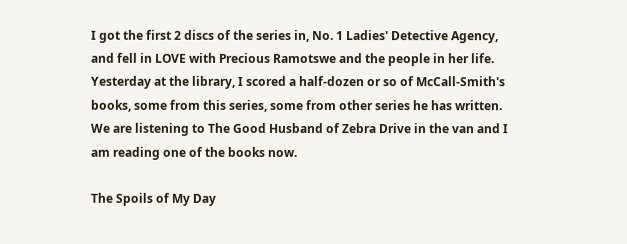I got the first 2 discs of the series in, No. 1 Ladies' Detective Agency, and fell in LOVE with Precious Ramotswe and the people in her life.  Yesterday at the library, I scored a half-dozen or so of McCall-Smith's books, some from this series, some from other series he has written.  We are listening to The Good Husband of Zebra Drive in the van and I am reading one of the books now.

The Spoils of My Day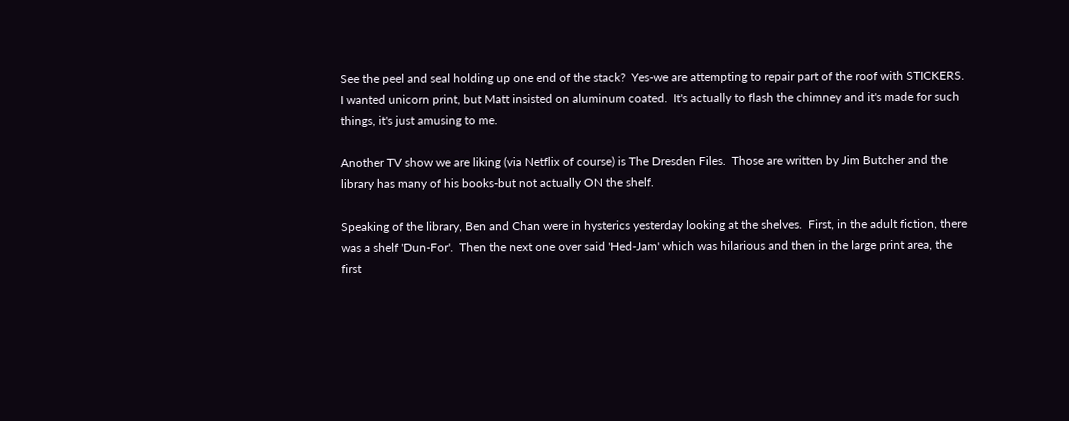See the peel and seal holding up one end of the stack?  Yes-we are attempting to repair part of the roof with STICKERS.  I wanted unicorn print, but Matt insisted on aluminum coated.  It's actually to flash the chimney and it's made for such things, it's just amusing to me.

Another TV show we are liking (via Netflix of course) is The Dresden Files.  Those are written by Jim Butcher and the library has many of his books-but not actually ON the shelf.

Speaking of the library, Ben and Chan were in hysterics yesterday looking at the shelves.  First, in the adult fiction, there was a shelf 'Dun-For'.  Then the next one over said 'Hed-Jam' which was hilarious and then in the large print area, the first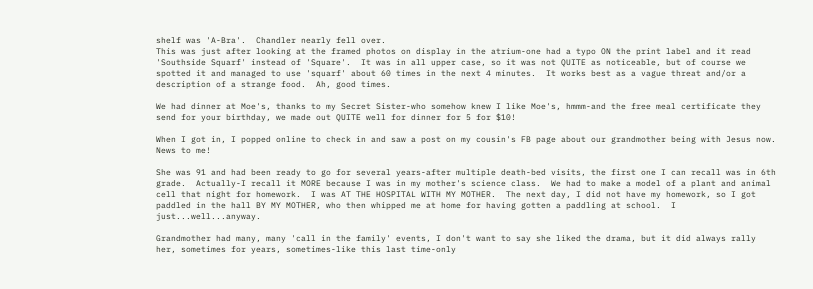shelf was 'A-Bra'.  Chandler nearly fell over.
This was just after looking at the framed photos on display in the atrium-one had a typo ON the print label and it read 'Southside Squarf' instead of 'Square'.  It was in all upper case, so it was not QUITE as noticeable, but of course we spotted it and managed to use 'squarf' about 60 times in the next 4 minutes.  It works best as a vague threat and/or a description of a strange food.  Ah, good times.

We had dinner at Moe's, thanks to my Secret Sister-who somehow knew I like Moe's, hmmm-and the free meal certificate they send for your birthday, we made out QUITE well for dinner for 5 for $10!

When I got in, I popped online to check in and saw a post on my cousin's FB page about our grandmother being with Jesus now.  News to me!

She was 91 and had been ready to go for several years-after multiple death-bed visits, the first one I can recall was in 6th grade.  Actually-I recall it MORE because I was in my mother's science class.  We had to make a model of a plant and animal cell that night for homework.  I was AT THE HOSPITAL WITH MY MOTHER.  The next day, I did not have my homework, so I got paddled in the hall BY MY MOTHER, who then whipped me at home for having gotten a paddling at school.  I just...well...anyway.

Grandmother had many, many 'call in the family' events, I don't want to say she liked the drama, but it did always rally her, sometimes for years, sometimes-like this last time-only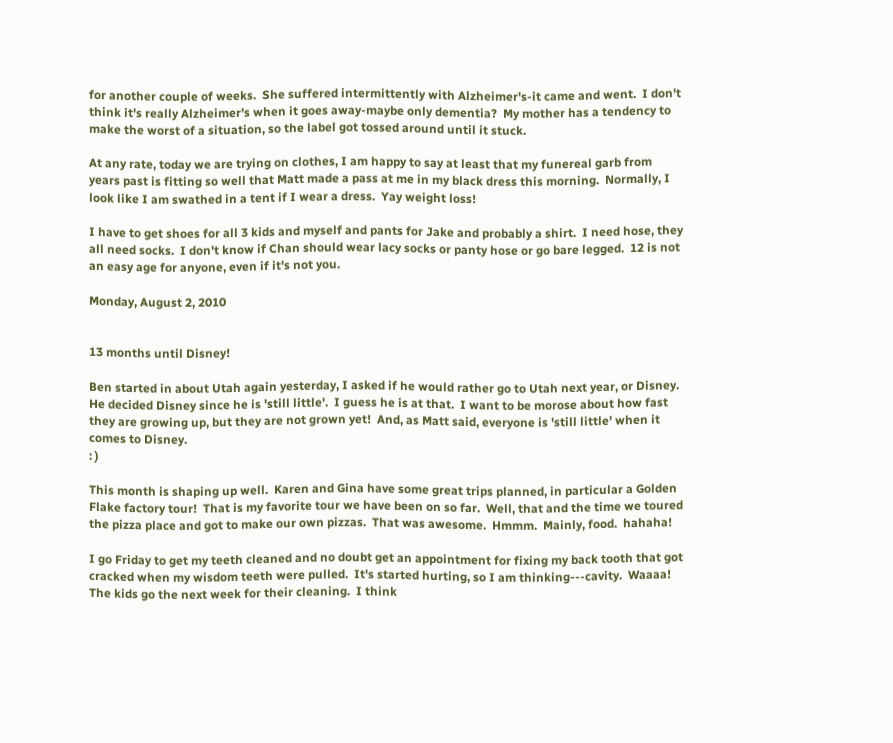for another couple of weeks.  She suffered intermittently with Alzheimer's-it came and went.  I don't think it's really Alzheimer's when it goes away-maybe only dementia?  My mother has a tendency to make the worst of a situation, so the label got tossed around until it stuck.

At any rate, today we are trying on clothes, I am happy to say at least that my funereal garb from years past is fitting so well that Matt made a pass at me in my black dress this morning.  Normally, I look like I am swathed in a tent if I wear a dress.  Yay weight loss!

I have to get shoes for all 3 kids and myself and pants for Jake and probably a shirt.  I need hose, they all need socks.  I don't know if Chan should wear lacy socks or panty hose or go bare legged.  12 is not an easy age for anyone, even if it's not you.

Monday, August 2, 2010


13 months until Disney!

Ben started in about Utah again yesterday, I asked if he would rather go to Utah next year, or Disney.  He decided Disney since he is 'still little'.  I guess he is at that.  I want to be morose about how fast they are growing up, but they are not grown yet!  And, as Matt said, everyone is 'still little' when it comes to Disney.
: )

This month is shaping up well.  Karen and Gina have some great trips planned, in particular a Golden Flake factory tour!  That is my favorite tour we have been on so far.  Well, that and the time we toured the pizza place and got to make our own pizzas.  That was awesome.  Hmmm.  Mainly, food.  hahaha!

I go Friday to get my teeth cleaned and no doubt get an appointment for fixing my back tooth that got cracked when my wisdom teeth were pulled.  It's started hurting, so I am thinking---cavity.  Waaaa!  The kids go the next week for their cleaning.  I think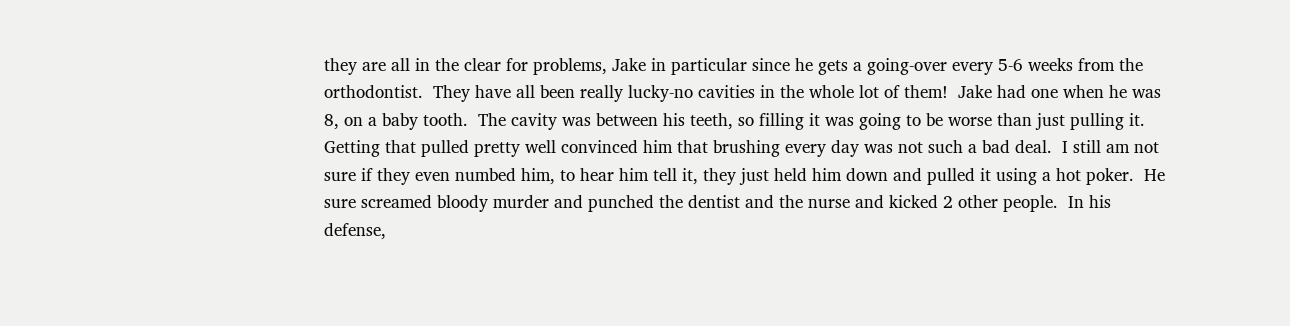they are all in the clear for problems, Jake in particular since he gets a going-over every 5-6 weeks from the orthodontist.  They have all been really lucky-no cavities in the whole lot of them!  Jake had one when he was 8, on a baby tooth.  The cavity was between his teeth, so filling it was going to be worse than just pulling it. Getting that pulled pretty well convinced him that brushing every day was not such a bad deal.  I still am not sure if they even numbed him, to hear him tell it, they just held him down and pulled it using a hot poker.  He sure screamed bloody murder and punched the dentist and the nurse and kicked 2 other people.  In his defense,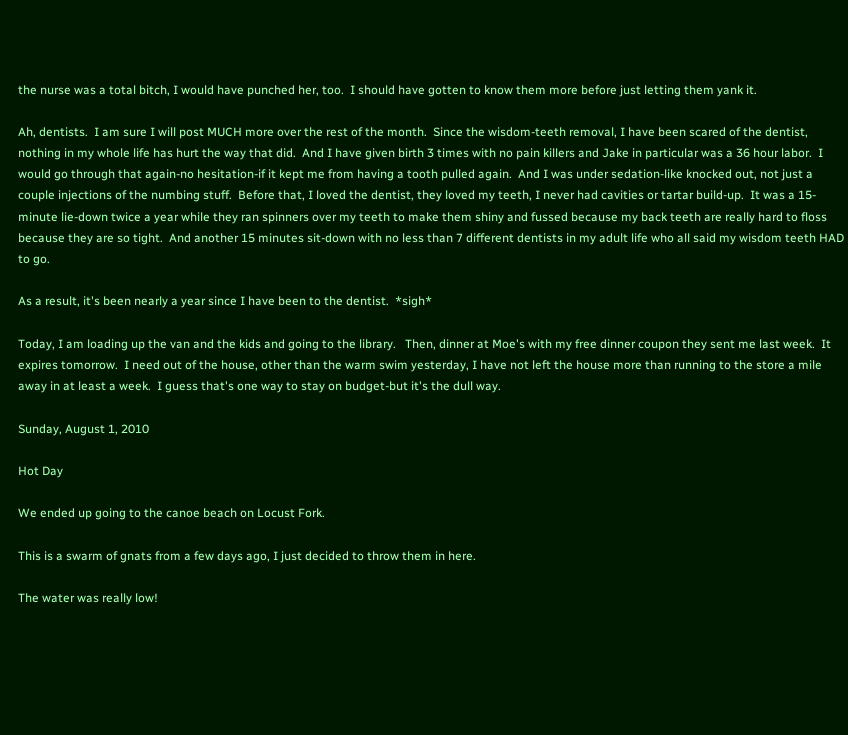the nurse was a total bitch, I would have punched her, too.  I should have gotten to know them more before just letting them yank it.

Ah, dentists.  I am sure I will post MUCH more over the rest of the month.  Since the wisdom-teeth removal, I have been scared of the dentist, nothing in my whole life has hurt the way that did.  And I have given birth 3 times with no pain killers and Jake in particular was a 36 hour labor.  I would go through that again-no hesitation-if it kept me from having a tooth pulled again.  And I was under sedation-like knocked out, not just a couple injections of the numbing stuff.  Before that, I loved the dentist, they loved my teeth, I never had cavities or tartar build-up.  It was a 15-minute lie-down twice a year while they ran spinners over my teeth to make them shiny and fussed because my back teeth are really hard to floss because they are so tight.  And another 15 minutes sit-down with no less than 7 different dentists in my adult life who all said my wisdom teeth HAD to go.

As a result, it's been nearly a year since I have been to the dentist.  *sigh*

Today, I am loading up the van and the kids and going to the library.   Then, dinner at Moe's with my free dinner coupon they sent me last week.  It expires tomorrow.  I need out of the house, other than the warm swim yesterday, I have not left the house more than running to the store a mile away in at least a week.  I guess that's one way to stay on budget-but it's the dull way.

Sunday, August 1, 2010

Hot Day

We ended up going to the canoe beach on Locust Fork.

This is a swarm of gnats from a few days ago, I just decided to throw them in here.

The water was really low!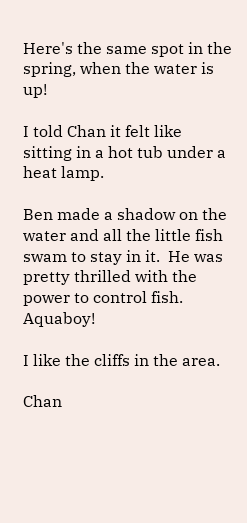Here's the same spot in the spring, when the water is up!

I told Chan it felt like sitting in a hot tub under a heat lamp.

Ben made a shadow on the water and all the little fish swam to stay in it.  He was pretty thrilled with the power to control fish.  Aquaboy!

I like the cliffs in the area.

Chan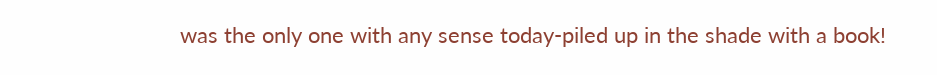was the only one with any sense today-piled up in the shade with a book!